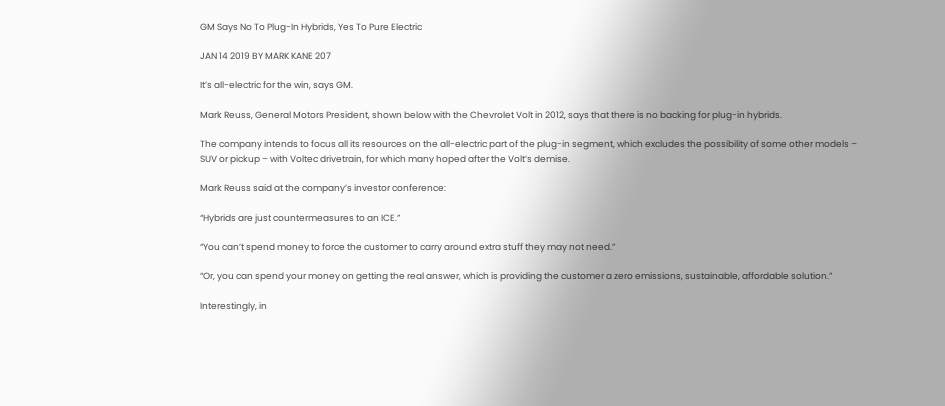GM Says No To Plug-In Hybrids, Yes To Pure Electric

JAN 14 2019 BY MARK KANE 207

It’s all-electric for the win, says GM.

Mark Reuss, General Motors President, shown below with the Chevrolet Volt in 2012, says that there is no backing for plug-in hybrids.

The company intends to focus all its resources on the all-electric part of the plug-in segment, which excludes the possibility of some other models – SUV or pickup – with Voltec drivetrain, for which many hoped after the Volt’s demise.

Mark Reuss said at the company’s investor conference:

“Hybrids are just countermeasures to an ICE.”

“You can’t spend money to force the customer to carry around extra stuff they may not need.”

“Or, you can spend your money on getting the real answer, which is providing the customer a zero emissions, sustainable, affordable solution.”

Interestingly, in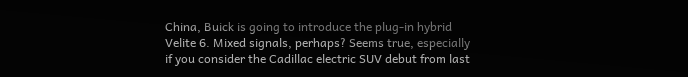China, Buick is going to introduce the plug-in hybrid Velite 6. Mixed signals, perhaps? Seems true, especially if you consider the Cadillac electric SUV debut from last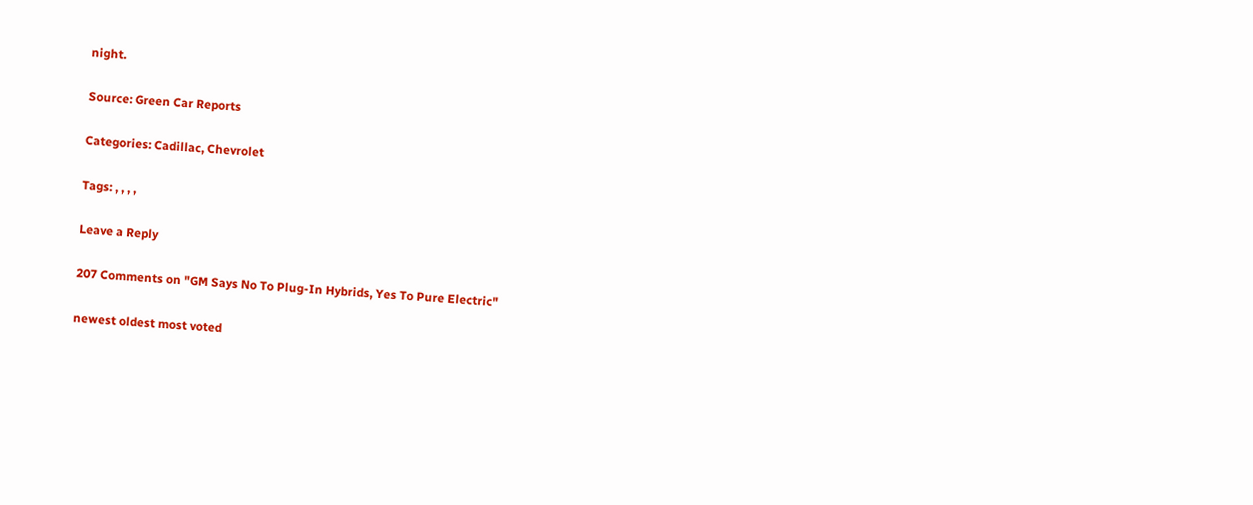night.

Source: Green Car Reports

Categories: Cadillac, Chevrolet

Tags: , , , ,

Leave a Reply

207 Comments on "GM Says No To Plug-In Hybrids, Yes To Pure Electric"

newest oldest most voted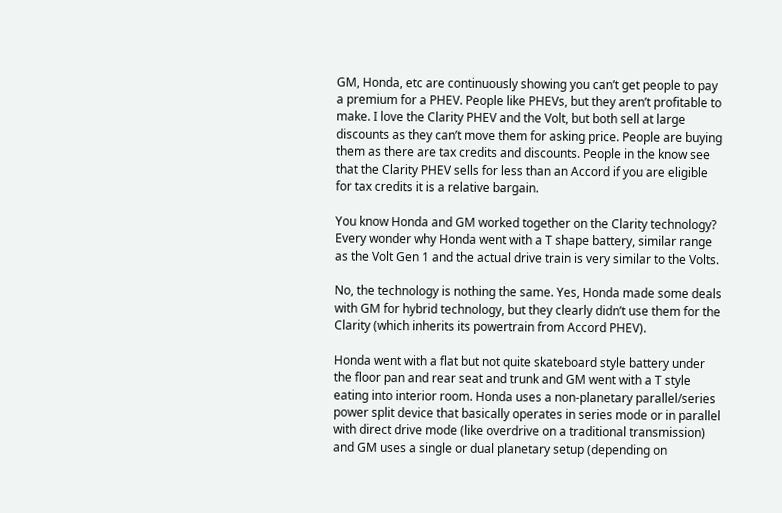GM, Honda, etc are continuously showing you can’t get people to pay a premium for a PHEV. People like PHEVs, but they aren’t profitable to make. I love the Clarity PHEV and the Volt, but both sell at large discounts as they can’t move them for asking price. People are buying them as there are tax credits and discounts. People in the know see that the Clarity PHEV sells for less than an Accord if you are eligible for tax credits it is a relative bargain.

You know Honda and GM worked together on the Clarity technology? Every wonder why Honda went with a T shape battery, similar range as the Volt Gen 1 and the actual drive train is very similar to the Volts.

No, the technology is nothing the same. Yes, Honda made some deals with GM for hybrid technology, but they clearly didn’t use them for the Clarity (which inherits its powertrain from Accord PHEV).

Honda went with a flat but not quite skateboard style battery under the floor pan and rear seat and trunk and GM went with a T style eating into interior room. Honda uses a non-planetary parallel/series power split device that basically operates in series mode or in parallel with direct drive mode (like overdrive on a traditional transmission) and GM uses a single or dual planetary setup (depending on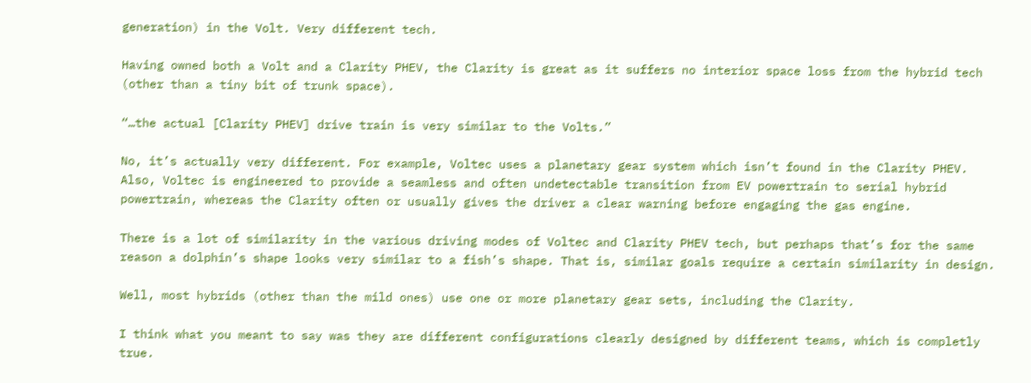generation) in the Volt. Very different tech.

Having owned both a Volt and a Clarity PHEV, the Clarity is great as it suffers no interior space loss from the hybrid tech (other than a tiny bit of trunk space).

“…the actual [Clarity PHEV] drive train is very similar to the Volts.”

No, it’s actually very different. For example, Voltec uses a planetary gear system which isn’t found in the Clarity PHEV. Also, Voltec is engineered to provide a seamless and often undetectable transition from EV powertrain to serial hybrid powertrain, whereas the Clarity often or usually gives the driver a clear warning before engaging the gas engine.

There is a lot of similarity in the various driving modes of Voltec and Clarity PHEV tech, but perhaps that’s for the same reason a dolphin’s shape looks very similar to a fish’s shape. That is, similar goals require a certain similarity in design.

Well, most hybrids (other than the mild ones) use one or more planetary gear sets, including the Clarity.

I think what you meant to say was they are different configurations clearly designed by different teams, which is completly true.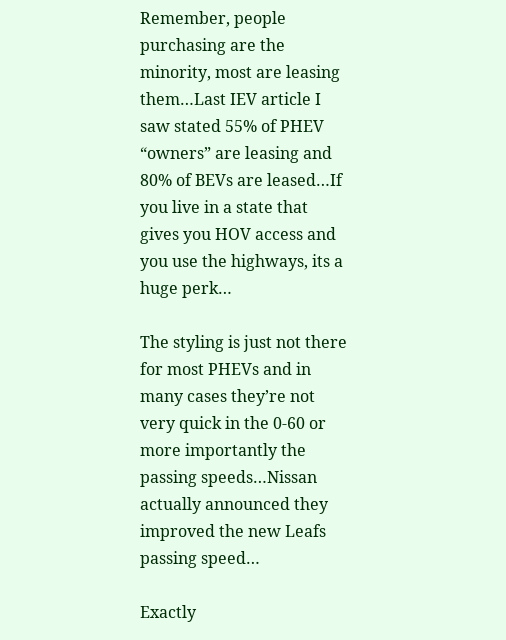Remember, people purchasing are the minority, most are leasing them…Last IEV article I saw stated 55% of PHEV “owners” are leasing and 80% of BEVs are leased…If you live in a state that gives you HOV access and you use the highways, its a huge perk…

The styling is just not there for most PHEVs and in many cases they’re not very quick in the 0-60 or more importantly the passing speeds…Nissan actually announced they improved the new Leafs passing speed…

Exactly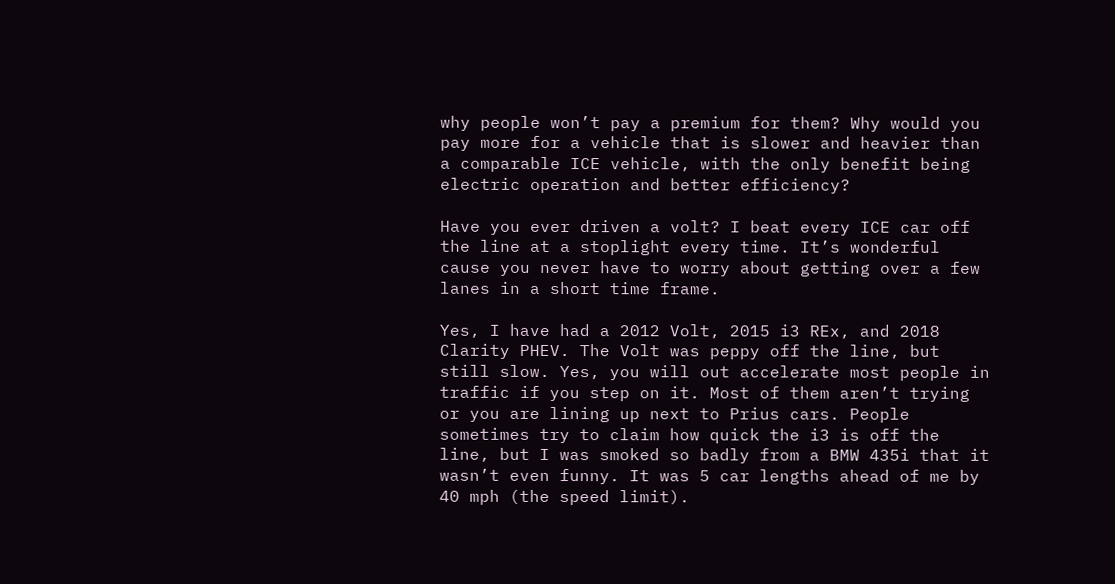why people won’t pay a premium for them? Why would you pay more for a vehicle that is slower and heavier than a comparable ICE vehicle, with the only benefit being electric operation and better efficiency?

Have you ever driven a volt? I beat every ICE car off the line at a stoplight every time. It’s wonderful cause you never have to worry about getting over a few lanes in a short time frame.

Yes, I have had a 2012 Volt, 2015 i3 REx, and 2018 Clarity PHEV. The Volt was peppy off the line, but still slow. Yes, you will out accelerate most people in traffic if you step on it. Most of them aren’t trying or you are lining up next to Prius cars. People sometimes try to claim how quick the i3 is off the line, but I was smoked so badly from a BMW 435i that it wasn’t even funny. It was 5 car lengths ahead of me by 40 mph (the speed limit).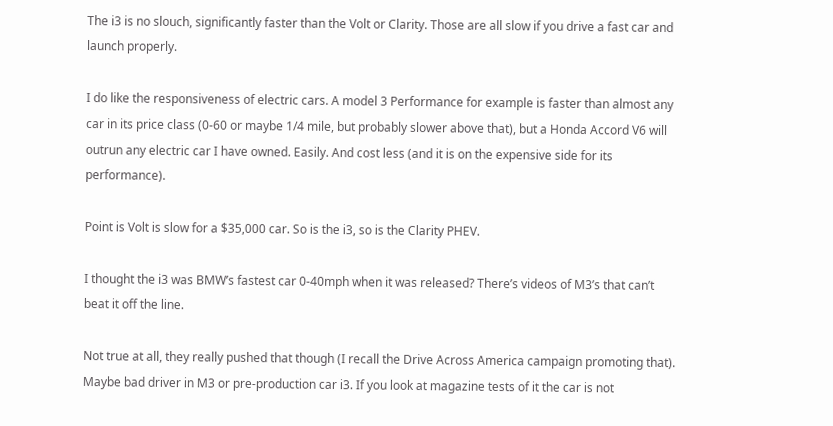The i3 is no slouch, significantly faster than the Volt or Clarity. Those are all slow if you drive a fast car and launch properly.

I do like the responsiveness of electric cars. A model 3 Performance for example is faster than almost any car in its price class (0-60 or maybe 1/4 mile, but probably slower above that), but a Honda Accord V6 will outrun any electric car I have owned. Easily. And cost less (and it is on the expensive side for its performance).

Point is Volt is slow for a $35,000 car. So is the i3, so is the Clarity PHEV.

I thought the i3 was BMW’s fastest car 0-40mph when it was released? There’s videos of M3’s that can’t beat it off the line.

Not true at all, they really pushed that though (I recall the Drive Across America campaign promoting that). Maybe bad driver in M3 or pre-production car i3. If you look at magazine tests of it the car is not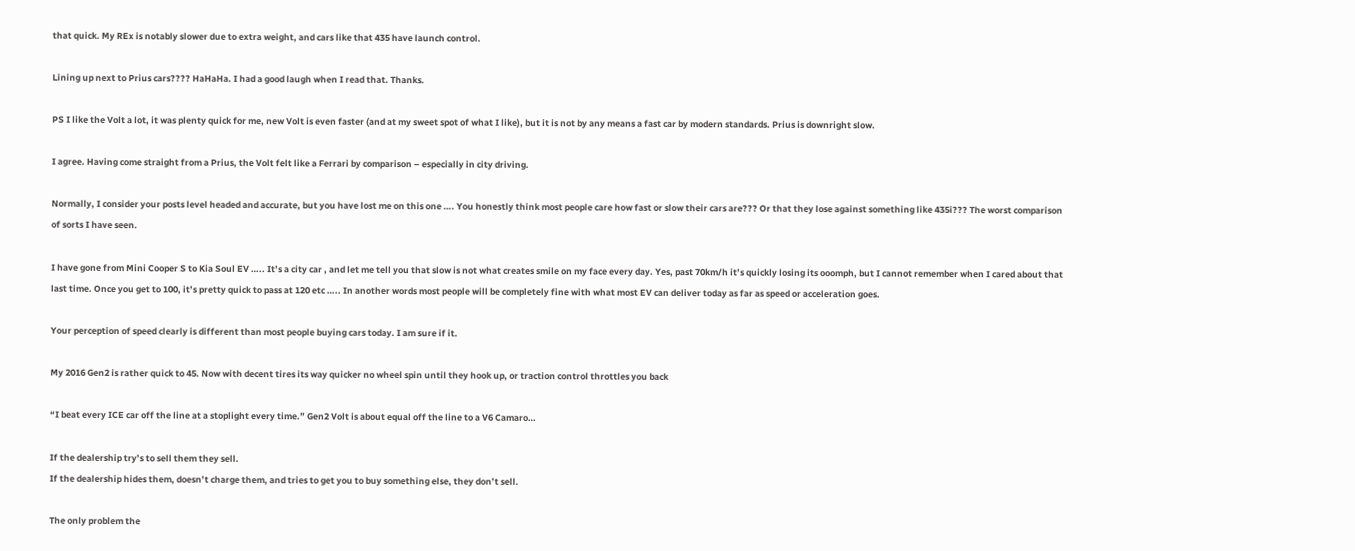that quick. My REx is notably slower due to extra weight, and cars like that 435 have launch control.

Lining up next to Prius cars???? HaHaHa. I had a good laugh when I read that. Thanks.

PS I like the Volt a lot, it was plenty quick for me, new Volt is even faster (and at my sweet spot of what I like), but it is not by any means a fast car by modern standards. Prius is downright slow.

I agree. Having come straight from a Prius, the Volt felt like a Ferrari by comparison – especially in city driving.

Normally, I consider your posts level headed and accurate, but you have lost me on this one …. You honestly think most people care how fast or slow their cars are??? Or that they lose against something like 435i??? The worst comparison of sorts I have seen.

I have gone from Mini Cooper S to Kia Soul EV ….. It’s a city car , and let me tell you that slow is not what creates smile on my face every day. Yes, past 70km/h it’s quickly losing its ooomph, but I cannot remember when I cared about that last time. Once you get to 100, it’s pretty quick to pass at 120 etc ….. In another words most people will be completely fine with what most EV can deliver today as far as speed or acceleration goes.

Your perception of speed clearly is different than most people buying cars today. I am sure if it.

My 2016 Gen2 is rather quick to 45. Now with decent tires its way quicker no wheel spin until they hook up, or traction control throttles you back

“I beat every ICE car off the line at a stoplight every time.” Gen2 Volt is about equal off the line to a V6 Camaro…

If the dealership try’s to sell them they sell.
If the dealership hides them, doesn’t charge them, and tries to get you to buy something else, they don’t sell.

The only problem the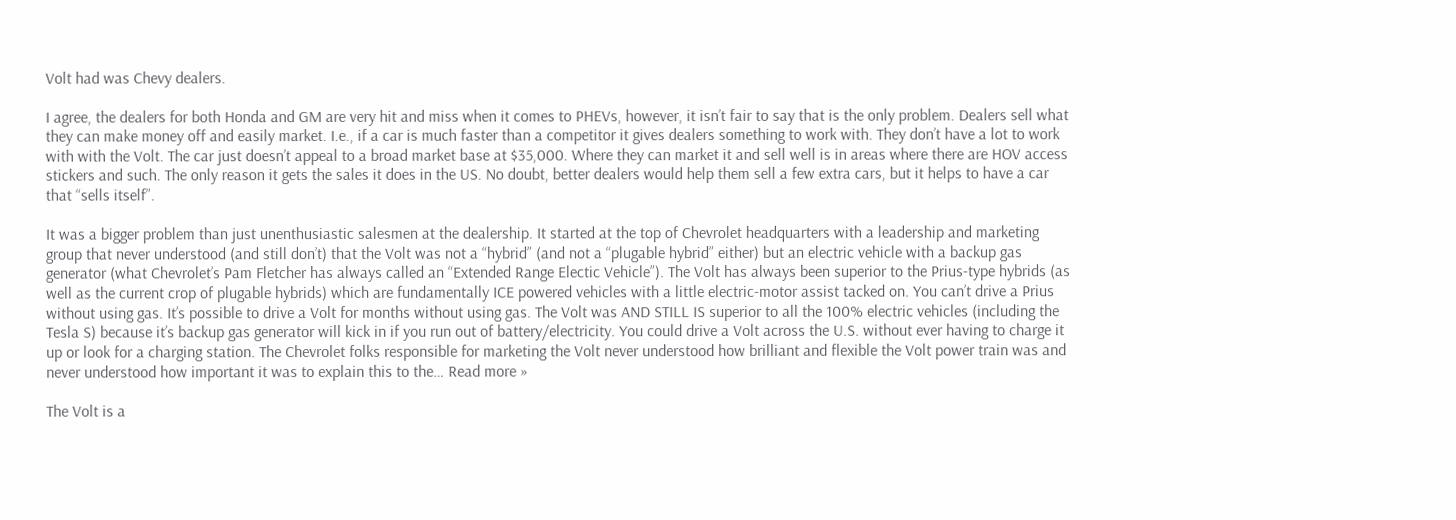Volt had was Chevy dealers.

I agree, the dealers for both Honda and GM are very hit and miss when it comes to PHEVs, however, it isn’t fair to say that is the only problem. Dealers sell what they can make money off and easily market. I.e., if a car is much faster than a competitor it gives dealers something to work with. They don’t have a lot to work with with the Volt. The car just doesn’t appeal to a broad market base at $35,000. Where they can market it and sell well is in areas where there are HOV access stickers and such. The only reason it gets the sales it does in the US. No doubt, better dealers would help them sell a few extra cars, but it helps to have a car that “sells itself”.

It was a bigger problem than just unenthusiastic salesmen at the dealership. It started at the top of Chevrolet headquarters with a leadership and marketing group that never understood (and still don’t) that the Volt was not a “hybrid” (and not a “plugable hybrid” either) but an electric vehicle with a backup gas generator (what Chevrolet’s Pam Fletcher has always called an “Extended Range Electic Vehicle”). The Volt has always been superior to the Prius-type hybrids (as well as the current crop of plugable hybrids) which are fundamentally ICE powered vehicles with a little electric-motor assist tacked on. You can’t drive a Prius without using gas. It’s possible to drive a Volt for months without using gas. The Volt was AND STILL IS superior to all the 100% electric vehicles (including the Tesla S) because it’s backup gas generator will kick in if you run out of battery/electricity. You could drive a Volt across the U.S. without ever having to charge it up or look for a charging station. The Chevrolet folks responsible for marketing the Volt never understood how brilliant and flexible the Volt power train was and never understood how important it was to explain this to the… Read more »

The Volt is a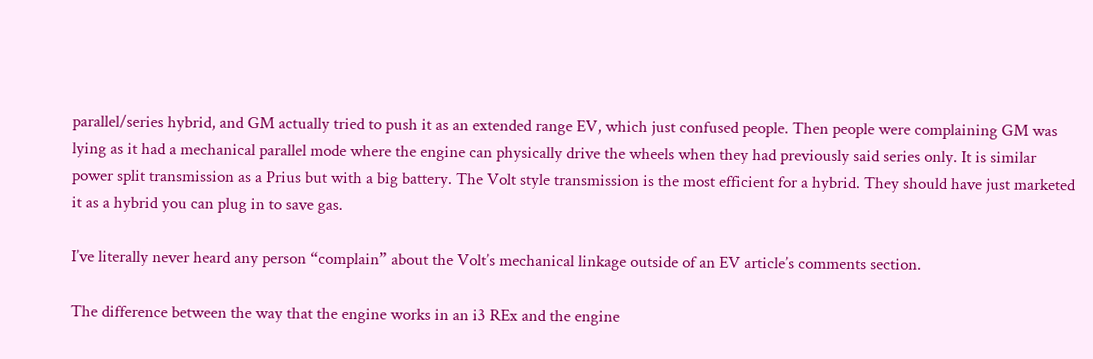parallel/series hybrid, and GM actually tried to push it as an extended range EV, which just confused people. Then people were complaining GM was lying as it had a mechanical parallel mode where the engine can physically drive the wheels when they had previously said series only. It is similar power split transmission as a Prius but with a big battery. The Volt style transmission is the most efficient for a hybrid. They should have just marketed it as a hybrid you can plug in to save gas.

I’ve literally never heard any person “complain” about the Volt’s mechanical linkage outside of an EV article’s comments section.

The difference between the way that the engine works in an i3 REx and the engine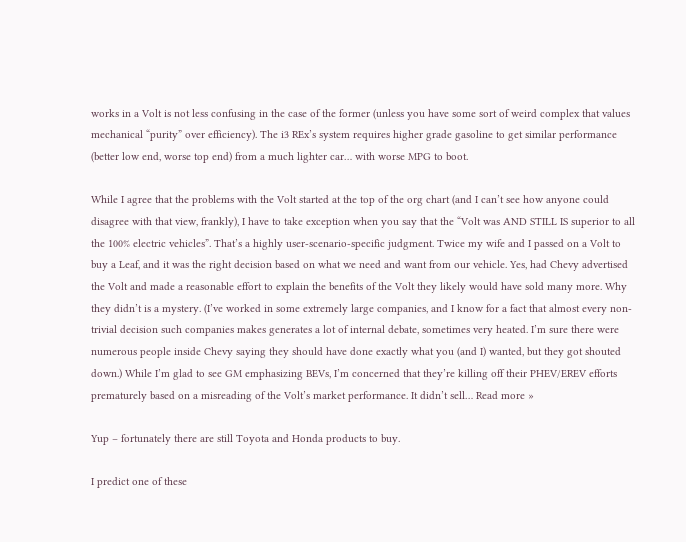works in a Volt is not less confusing in the case of the former (unless you have some sort of weird complex that values mechanical “purity” over efficiency). The i3 REx’s system requires higher grade gasoline to get similar performance (better low end, worse top end) from a much lighter car… with worse MPG to boot.

While I agree that the problems with the Volt started at the top of the org chart (and I can’t see how anyone could disagree with that view, frankly), I have to take exception when you say that the “Volt was AND STILL IS superior to all the 100% electric vehicles”. That’s a highly user-scenario-specific judgment. Twice my wife and I passed on a Volt to buy a Leaf, and it was the right decision based on what we need and want from our vehicle. Yes, had Chevy advertised the Volt and made a reasonable effort to explain the benefits of the Volt they likely would have sold many more. Why they didn’t is a mystery. (I’ve worked in some extremely large companies, and I know for a fact that almost every non-trivial decision such companies makes generates a lot of internal debate, sometimes very heated. I’m sure there were numerous people inside Chevy saying they should have done exactly what you (and I) wanted, but they got shouted down.) While I’m glad to see GM emphasizing BEVs, I’m concerned that they’re killing off their PHEV/EREV efforts prematurely based on a misreading of the Volt’s market performance. It didn’t sell… Read more »

Yup – fortunately there are still Toyota and Honda products to buy.

I predict one of these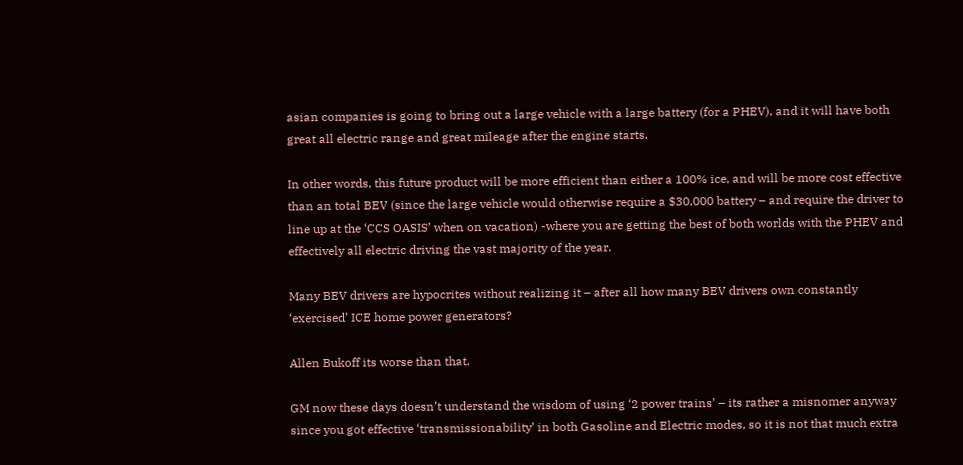asian companies is going to bring out a large vehicle with a large battery (for a PHEV), and it will have both great all electric range and great mileage after the engine starts.

In other words, this future product will be more efficient than either a 100% ice, and will be more cost effective than an total BEV (since the large vehicle would otherwise require a $30,000 battery – and require the driver to line up at the ‘CCS OASIS’ when on vacation) -where you are getting the best of both worlds with the PHEV and effectively all electric driving the vast majority of the year.

Many BEV drivers are hypocrites without realizing it – after all how many BEV drivers own constantly ‘exercised’ ICE home power generators?

Allen Bukoff its worse than that.

GM now these days doesn’t understand the wisdom of using ‘2 power trains’ – its rather a misnomer anyway since you got effective ‘transmissionability’ in both Gasoline and Electric modes, so it is not that much extra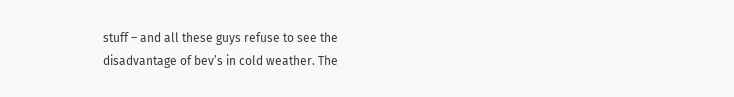stuff – and all these guys refuse to see the disadvantage of bev’s in cold weather. The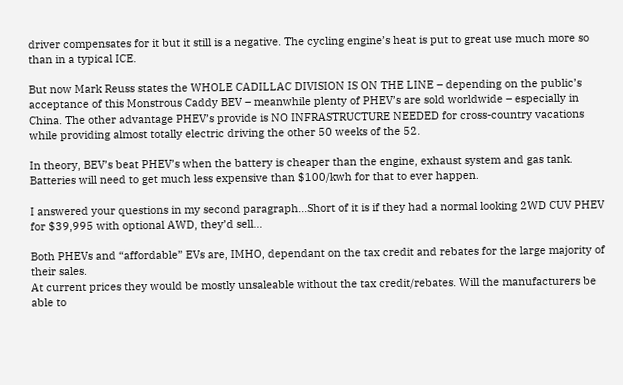driver compensates for it but it still is a negative. The cycling engine’s heat is put to great use much more so than in a typical ICE.

But now Mark Reuss states the WHOLE CADILLAC DIVISION IS ON THE LINE – depending on the public’s acceptance of this Monstrous Caddy BEV – meanwhile plenty of PHEV’s are sold worldwide – especially in China. The other advantage PHEV’s provide is NO INFRASTRUCTURE NEEDED for cross-country vacations while providing almost totally electric driving the other 50 weeks of the 52.

In theory, BEV’s beat PHEV’s when the battery is cheaper than the engine, exhaust system and gas tank. Batteries will need to get much less expensive than $100/kwh for that to ever happen.

I answered your questions in my second paragraph…Short of it is if they had a normal looking 2WD CUV PHEV for $39,995 with optional AWD, they’d sell…

Both PHEVs and “affordable” EVs are, IMHO, dependant on the tax credit and rebates for the large majority of their sales.
At current prices they would be mostly unsaleable without the tax credit/rebates. Will the manufacturers be able to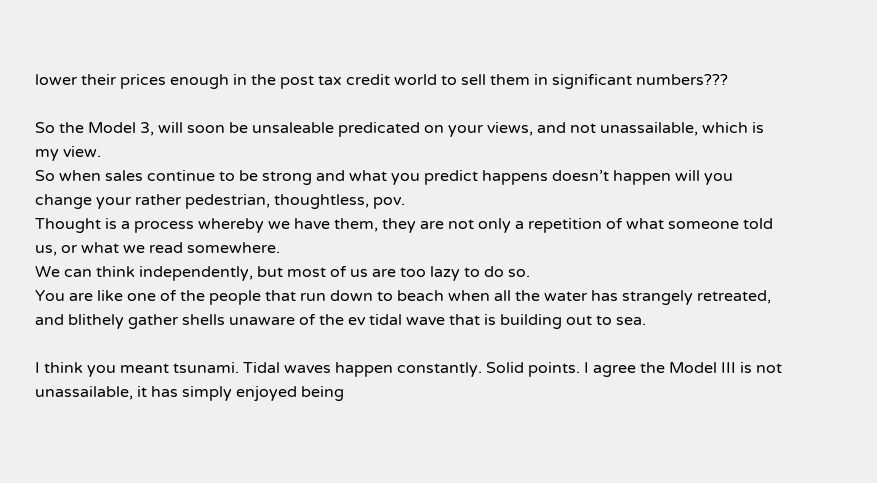lower their prices enough in the post tax credit world to sell them in significant numbers???

So the Model 3, will soon be unsaleable predicated on your views, and not unassailable, which is my view.
So when sales continue to be strong and what you predict happens doesn’t happen will you change your rather pedestrian, thoughtless, pov.
Thought is a process whereby we have them, they are not only a repetition of what someone told us, or what we read somewhere.
We can think independently, but most of us are too lazy to do so.
You are like one of the people that run down to beach when all the water has strangely retreated, and blithely gather shells unaware of the ev tidal wave that is building out to sea.

I think you meant tsunami. Tidal waves happen constantly. Solid points. I agree the Model III is not unassailable, it has simply enjoyed being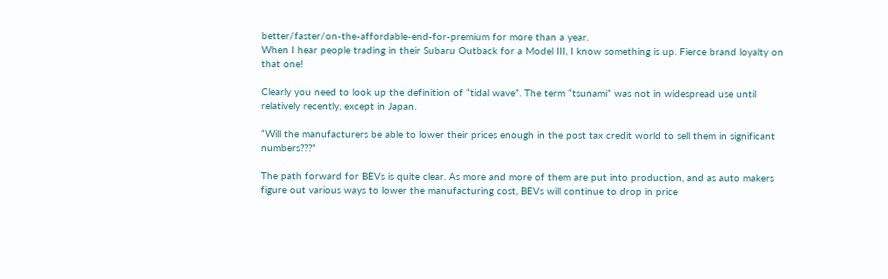better/faster/on-the-affordable-end-for-premium for more than a year.
When I hear people trading in their Subaru Outback for a Model III, I know something is up. Fierce brand loyalty on that one!

Clearly you need to look up the definition of “tidal wave”. The term “tsunami” was not in widespread use until relatively recently, except in Japan.

“Will the manufacturers be able to lower their prices enough in the post tax credit world to sell them in significant numbers???”

The path forward for BEVs is quite clear. As more and more of them are put into production, and as auto makers figure out various ways to lower the manufacturing cost, BEVs will continue to drop in price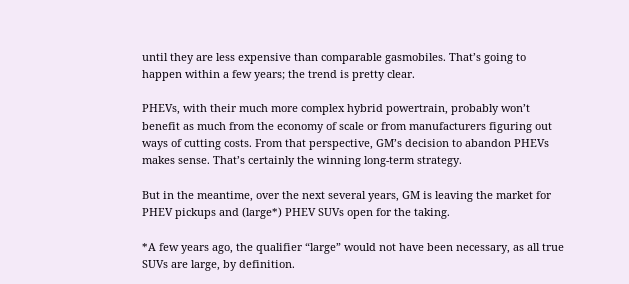until they are less expensive than comparable gasmobiles. That’s going to happen within a few years; the trend is pretty clear.

PHEVs, with their much more complex hybrid powertrain, probably won’t benefit as much from the economy of scale or from manufacturers figuring out ways of cutting costs. From that perspective, GM’s decision to abandon PHEVs makes sense. That’s certainly the winning long-term strategy.

But in the meantime, over the next several years, GM is leaving the market for PHEV pickups and (large*) PHEV SUVs open for the taking.

*A few years ago, the qualifier “large” would not have been necessary, as all true SUVs are large, by definition.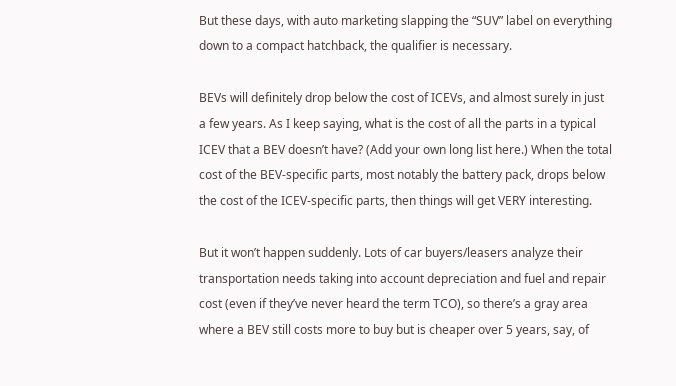But these days, with auto marketing slapping the “SUV” label on everything down to a compact hatchback, the qualifier is necessary.

BEVs will definitely drop below the cost of ICEVs, and almost surely in just a few years. As I keep saying, what is the cost of all the parts in a typical ICEV that a BEV doesn’t have? (Add your own long list here.) When the total cost of the BEV-specific parts, most notably the battery pack, drops below the cost of the ICEV-specific parts, then things will get VERY interesting.

But it won’t happen suddenly. Lots of car buyers/leasers analyze their transportation needs taking into account depreciation and fuel and repair cost (even if they’ve never heard the term TCO), so there’s a gray area where a BEV still costs more to buy but is cheaper over 5 years, say, of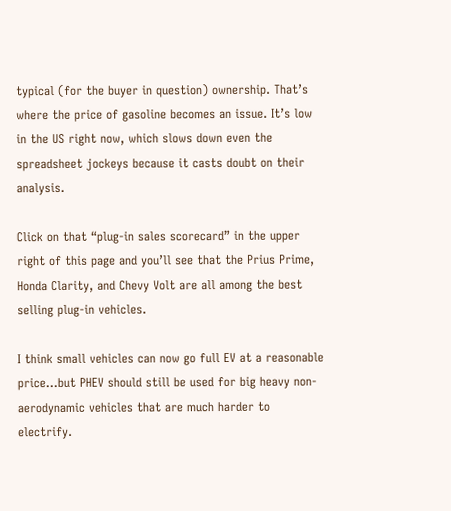typical (for the buyer in question) ownership. That’s where the price of gasoline becomes an issue. It’s low in the US right now, which slows down even the spreadsheet jockeys because it casts doubt on their analysis.

Click on that “plug-in sales scorecard” in the upper right of this page and you’ll see that the Prius Prime, Honda Clarity, and Chevy Volt are all among the best selling plug-in vehicles.

I think small vehicles can now go full EV at a reasonable price…but PHEV should still be used for big heavy non-aerodynamic vehicles that are much harder to electrify.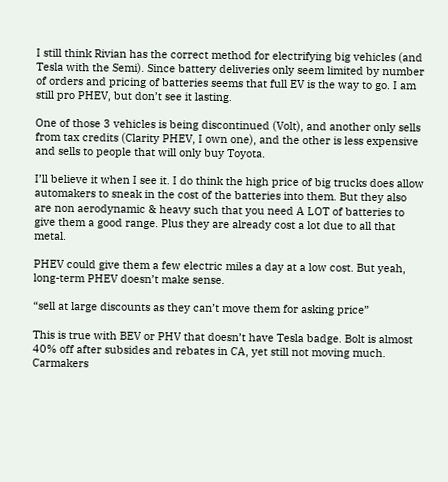I still think Rivian has the correct method for electrifying big vehicles (and Tesla with the Semi). Since battery deliveries only seem limited by number of orders and pricing of batteries seems that full EV is the way to go. I am still pro PHEV, but don’t see it lasting.

One of those 3 vehicles is being discontinued (Volt), and another only sells from tax credits (Clarity PHEV, I own one), and the other is less expensive and sells to people that will only buy Toyota.

I’ll believe it when I see it. I do think the high price of big trucks does allow automakers to sneak in the cost of the batteries into them. But they also are non aerodynamic & heavy such that you need A LOT of batteries to give them a good range. Plus they are already cost a lot due to all that metal.

PHEV could give them a few electric miles a day at a low cost. But yeah, long-term PHEV doesn’t make sense.

“sell at large discounts as they can’t move them for asking price”

This is true with BEV or PHV that doesn’t have Tesla badge. Bolt is almost 40% off after subsides and rebates in CA, yet still not moving much. Carmakers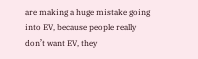are making a huge mistake going into EV, because people really don’t want EV, they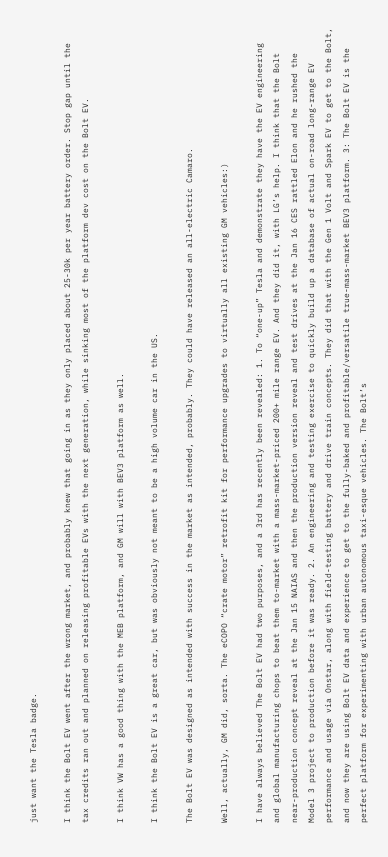just want the Tesla badge.

I think the Bolt EV went after the wrong market, and probably knew that going in as they only placed about 25-30k per year battery order. Stop gap until the tax credits ran out and planned on releasing profitable EVs with the next generation, while sinking most of the platform dev cost on the Bolt EV.

I think VW has a good thing with the MEB platform, and GM will with BEV3 platform as well.

I think the Bolt EV is a great car, but was obviously not meant to be a high volume car in the US.

The Bolt EV was designed as intended with success in the market as intended, probably. They could have released an all-electric Camaro.

Well, actually, GM did, sorta. The eCOPO “crate motor” retrofit kit for performance upgrades to virtually all existing GM vehicles:)

I have always believed The Bolt EV had two purposes, and a 3rd has recently been revealed: 1. To “one-up” Tesla and demonstrate they have the EV engineering and global manufacturing chops to beat them to-market with a mass-market-priced 200+ mile range EV. And they did it, with LG’s help. I think that the Bolt near-production concept reveal at the Jan 15 NAIAS and then the production version reveal and test drives at the Jan 16 CES rattled Elon and he rushed the Model 3 project to production before it was ready. 2. An engineering and testing exercise to quickly build up a database of actual on-road long-range EV performance and usage via Onstar, along with field-testing battery and drive train concepts. They did that with the Gen 1 Volt and Spark EV to get to the Bolt, and now they are using Bolt EV data and experience to get to the fully-baked and profitable/versatile true-mass-market BEV3 platform. 3: The Bolt EV is the perfect platform for experimenting with urban autonomous taxi-esque vehicles. The Bolt’s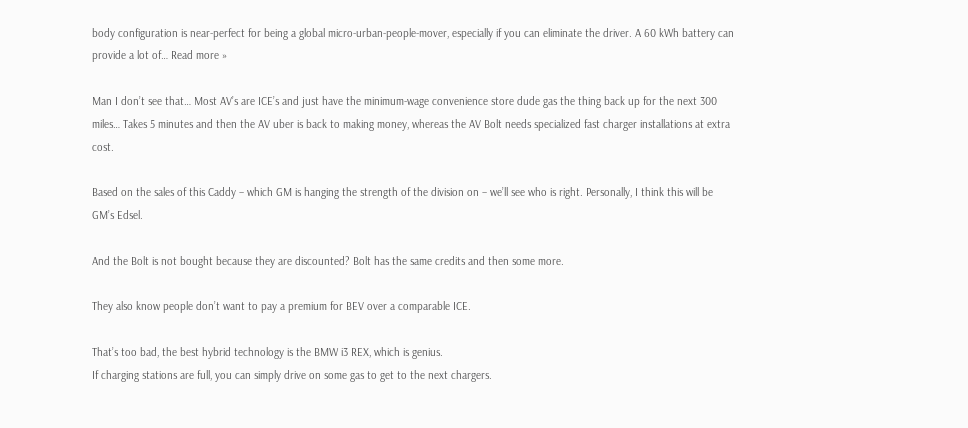body configuration is near-perfect for being a global micro-urban-people-mover, especially if you can eliminate the driver. A 60 kWh battery can provide a lot of… Read more »

Man I don’t see that… Most AV’s are ICE’s and just have the minimum-wage convenience store dude gas the thing back up for the next 300 miles… Takes 5 minutes and then the AV uber is back to making money, whereas the AV Bolt needs specialized fast charger installations at extra cost.

Based on the sales of this Caddy – which GM is hanging the strength of the division on – we’ll see who is right. Personally, I think this will be GM’s Edsel.

And the Bolt is not bought because they are discounted? Bolt has the same credits and then some more.

They also know people don’t want to pay a premium for BEV over a comparable ICE.

That’s too bad, the best hybrid technology is the BMW i3 REX, which is genius.
If charging stations are full, you can simply drive on some gas to get to the next chargers.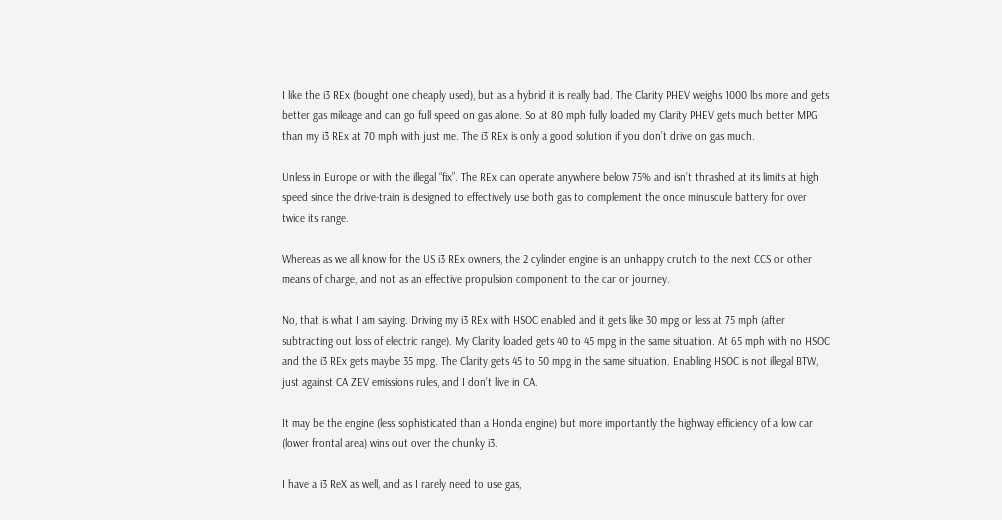I like the i3 REx (bought one cheaply used), but as a hybrid it is really bad. The Clarity PHEV weighs 1000 lbs more and gets better gas mileage and can go full speed on gas alone. So at 80 mph fully loaded my Clarity PHEV gets much better MPG than my i3 REx at 70 mph with just me. The i3 REx is only a good solution if you don’t drive on gas much.

Unless in Europe or with the illegal “fix”. The REx can operate anywhere below 75% and isn’t thrashed at its limits at high speed since the drive-train is designed to effectively use both gas to complement the once minuscule battery for over twice its range.

Whereas as we all know for the US i3 REx owners, the 2 cylinder engine is an unhappy crutch to the next CCS or other means of charge, and not as an effective propulsion component to the car or journey.

No, that is what I am saying. Driving my i3 REx with HSOC enabled and it gets like 30 mpg or less at 75 mph (after subtracting out loss of electric range). My Clarity loaded gets 40 to 45 mpg in the same situation. At 65 mph with no HSOC and the i3 REx gets maybe 35 mpg. The Clarity gets 45 to 50 mpg in the same situation. Enabling HSOC is not illegal BTW, just against CA ZEV emissions rules, and I don’t live in CA.

It may be the engine (less sophisticated than a Honda engine) but more importantly the highway efficiency of a low car (lower frontal area) wins out over the chunky i3.

I have a i3 ReX as well, and as I rarely need to use gas,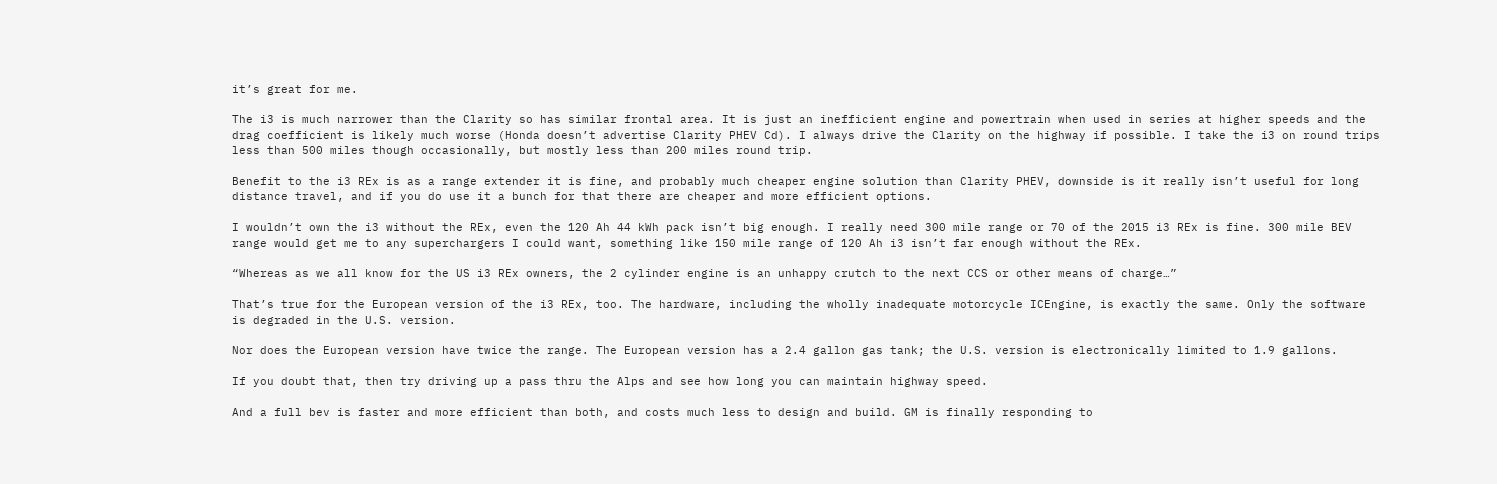it’s great for me.

The i3 is much narrower than the Clarity so has similar frontal area. It is just an inefficient engine and powertrain when used in series at higher speeds and the drag coefficient is likely much worse (Honda doesn’t advertise Clarity PHEV Cd). I always drive the Clarity on the highway if possible. I take the i3 on round trips less than 500 miles though occasionally, but mostly less than 200 miles round trip.

Benefit to the i3 REx is as a range extender it is fine, and probably much cheaper engine solution than Clarity PHEV, downside is it really isn’t useful for long distance travel, and if you do use it a bunch for that there are cheaper and more efficient options.

I wouldn’t own the i3 without the REx, even the 120 Ah 44 kWh pack isn’t big enough. I really need 300 mile range or 70 of the 2015 i3 REx is fine. 300 mile BEV range would get me to any superchargers I could want, something like 150 mile range of 120 Ah i3 isn’t far enough without the REx.

“Whereas as we all know for the US i3 REx owners, the 2 cylinder engine is an unhappy crutch to the next CCS or other means of charge…”

That’s true for the European version of the i3 REx, too. The hardware, including the wholly inadequate motorcycle ICEngine, is exactly the same. Only the software is degraded in the U.S. version.

Nor does the European version have twice the range. The European version has a 2.4 gallon gas tank; the U.S. version is electronically limited to 1.9 gallons.

If you doubt that, then try driving up a pass thru the Alps and see how long you can maintain highway speed.

And a full bev is faster and more efficient than both, and costs much less to design and build. GM is finally responding to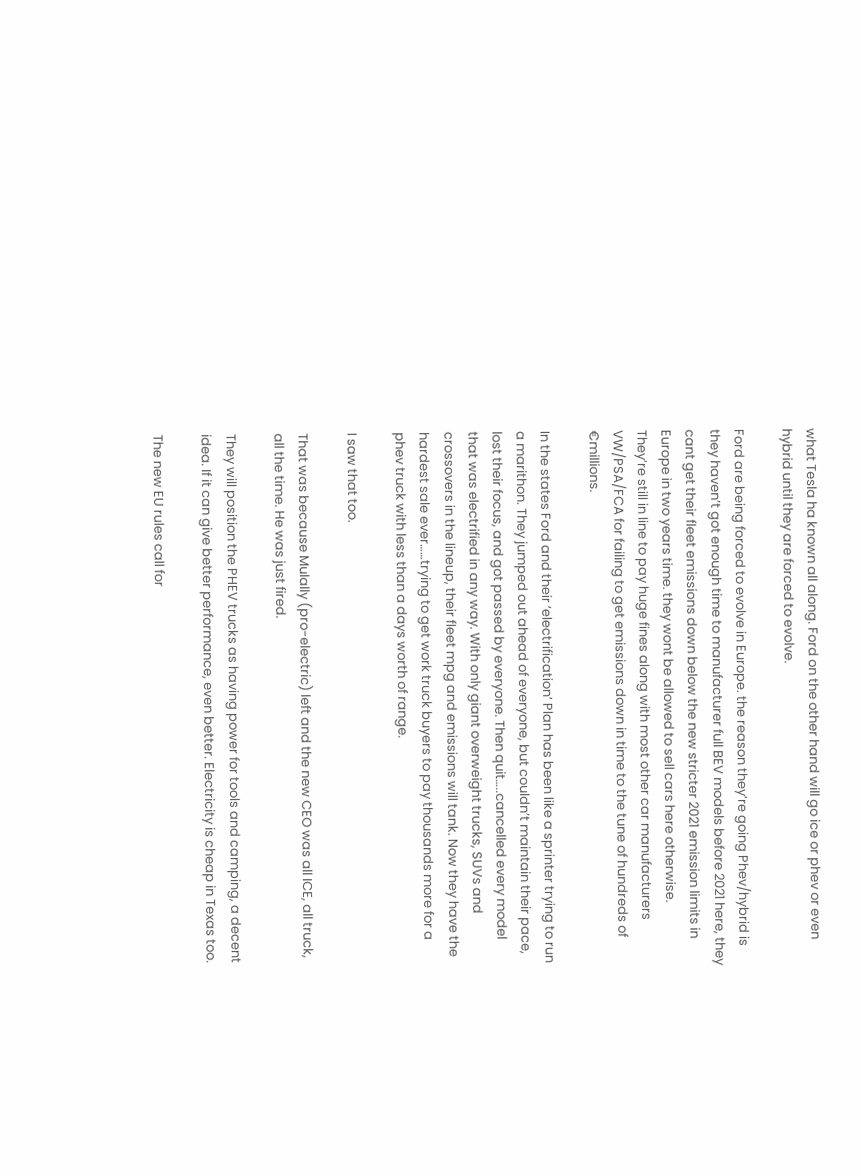what Tesla ha known all along. Ford on the other hand will go ice or phev or even hybrid until they are forced to evolve.

Ford are being forced to evolve in Europe. the reason they’re going Phev/hybrid is they haven’t got enough time to manufacturer full BEV models before 2021 here, they cant get their fleet emissions down below the new stricter 2021 emission limits in Europe in two years time. they wont be allowed to sell cars here otherwise.
They’re still in line to pay huge fines along with most other car manufacturers VW/PSA/FCA for failing to get emissions down in time to the tune of hundreds of €millions.

In the states Ford and their ‘electrification’ Plan has been like a sprinter trying to run a marithon. They jumped out ahead of everyone, but couldn’t maintain their pace, lost their focus, and got passed by everyone. Then quit…..cancelled every model that was electrified in any way. With only giant overweight trucks, SUVs and crossovers in the lineup, their fleet mpg and emissions will tank. Now they have the hardest sale ever……trying to get work truck buyers to pay thousands more for a phev truck with less than a days worth of range.

I saw that too.

That was because Mulally (pro-electric) left and the new CEO was all ICE, all truck, all the time. He was just fired.

They will position the PHEV trucks as having power for tools and camping, a decent idea. If it can give better performance, even better. Electricity is cheap in Texas too.

The new EU rules call for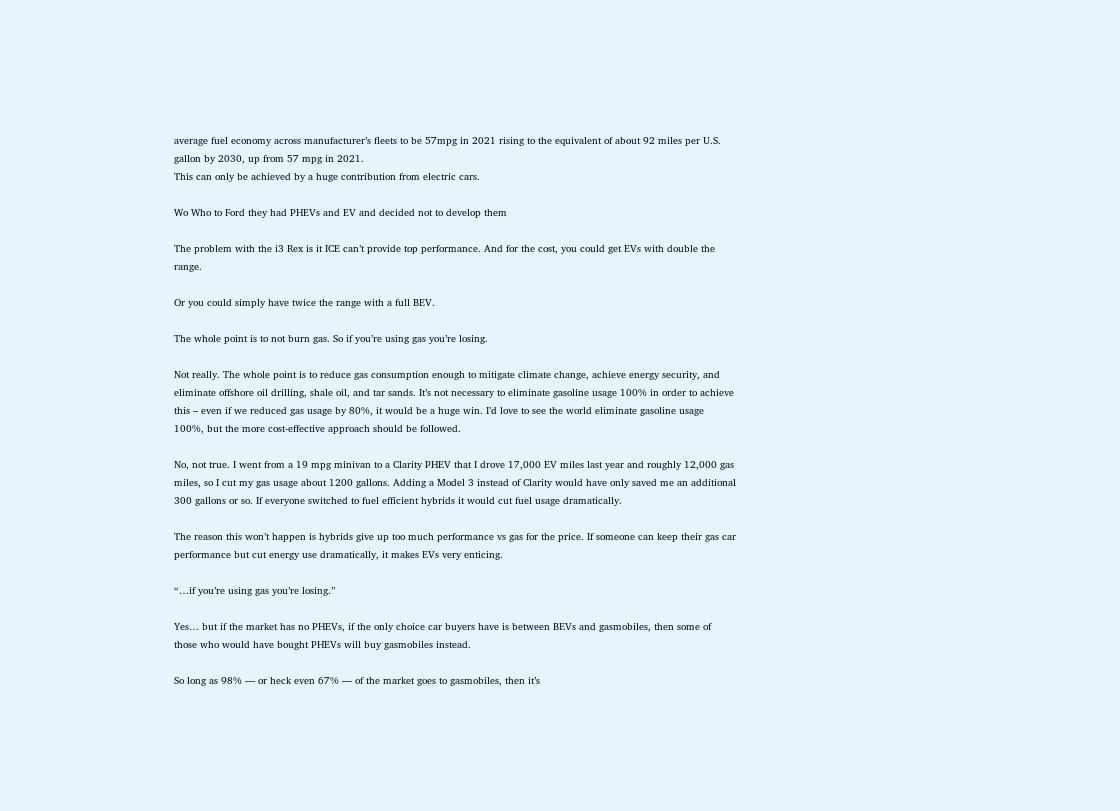average fuel economy across manufacturer’s fleets to be 57mpg in 2021 rising to the equivalent of about 92 miles per U.S. gallon by 2030, up from 57 mpg in 2021.
This can only be achieved by a huge contribution from electric cars.

Wo Who to Ford they had PHEVs and EV and decided not to develop them

The problem with the i3 Rex is it ICE can’t provide top performance. And for the cost, you could get EVs with double the range.

Or you could simply have twice the range with a full BEV.

The whole point is to not burn gas. So if you’re using gas you’re losing.

Not really. The whole point is to reduce gas consumption enough to mitigate climate change, achieve energy security, and eliminate offshore oil drilling, shale oil, and tar sands. It’s not necessary to eliminate gasoline usage 100% in order to achieve this – even if we reduced gas usage by 80%, it would be a huge win. I’d love to see the world eliminate gasoline usage 100%, but the more cost-effective approach should be followed.

No, not true. I went from a 19 mpg minivan to a Clarity PHEV that I drove 17,000 EV miles last year and roughly 12,000 gas miles, so I cut my gas usage about 1200 gallons. Adding a Model 3 instead of Clarity would have only saved me an additional 300 gallons or so. If everyone switched to fuel efficient hybrids it would cut fuel usage dramatically.

The reason this won’t happen is hybrids give up too much performance vs gas for the price. If someone can keep their gas car performance but cut energy use dramatically, it makes EVs very enticing.

“…if you’re using gas you’re losing.”

Yes… but if the market has no PHEVs, if the only choice car buyers have is between BEVs and gasmobiles, then some of those who would have bought PHEVs will buy gasmobiles instead.

So long as 98% — or heck even 67% — of the market goes to gasmobiles, then it’s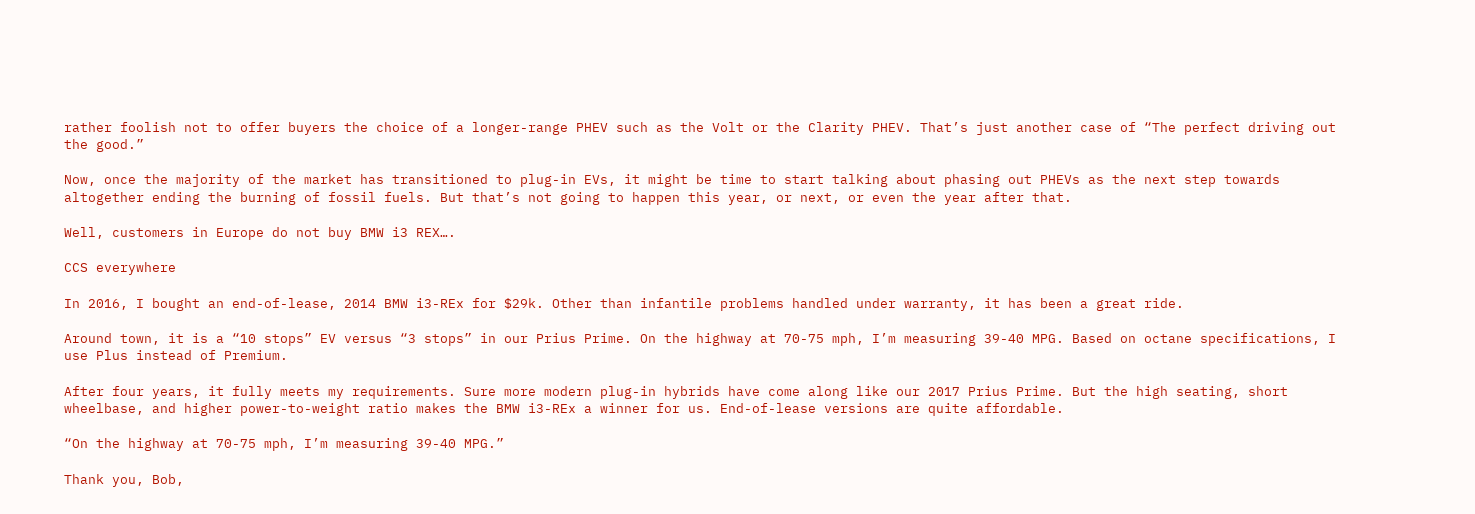rather foolish not to offer buyers the choice of a longer-range PHEV such as the Volt or the Clarity PHEV. That’s just another case of “The perfect driving out the good.”

Now, once the majority of the market has transitioned to plug-in EVs, it might be time to start talking about phasing out PHEVs as the next step towards altogether ending the burning of fossil fuels. But that’s not going to happen this year, or next, or even the year after that.

Well, customers in Europe do not buy BMW i3 REX….

CCS everywhere

In 2016, I bought an end-of-lease, 2014 BMW i3-REx for $29k. Other than infantile problems handled under warranty, it has been a great ride.

Around town, it is a “10 stops” EV versus “3 stops” in our Prius Prime. On the highway at 70-75 mph, I’m measuring 39-40 MPG. Based on octane specifications, I use Plus instead of Premium.

After four years, it fully meets my requirements. Sure more modern plug-in hybrids have come along like our 2017 Prius Prime. But the high seating, short wheelbase, and higher power-to-weight ratio makes the BMW i3-REx a winner for us. End-of-lease versions are quite affordable.

“On the highway at 70-75 mph, I’m measuring 39-40 MPG.”

Thank you, Bob,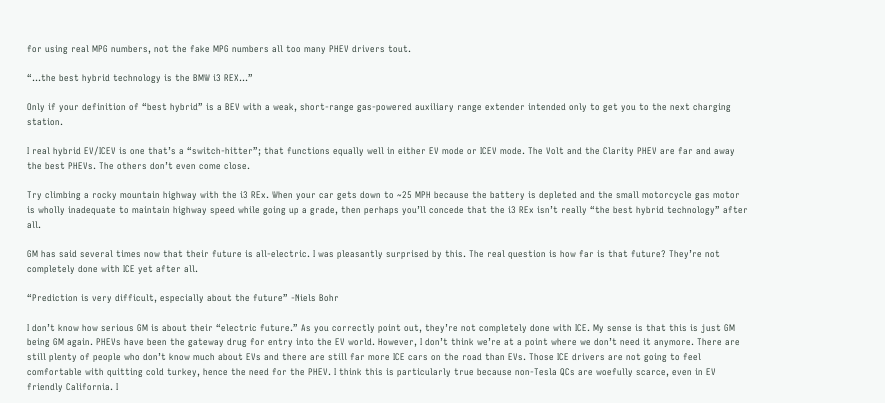for using real MPG numbers, not the fake MPG numbers all too many PHEV drivers tout.

“…the best hybrid technology is the BMW i3 REX…”

Only if your definition of “best hybrid” is a BEV with a weak, short-range gas-powered auxiliary range extender intended only to get you to the next charging station.

I real hybrid EV/ICEV is one that’s a “switch-hitter”; that functions equally well in either EV mode or ICEV mode. The Volt and the Clarity PHEV are far and away the best PHEVs. The others don’t even come close.

Try climbing a rocky mountain highway with the i3 REx. When your car gets down to ~25 MPH because the battery is depleted and the small motorcycle gas motor is wholly inadequate to maintain highway speed while going up a grade, then perhaps you’ll concede that the i3 REx isn’t really “the best hybrid technology” after all.

GM has said several times now that their future is all-electric. I was pleasantly surprised by this. The real question is how far is that future? They’re not completely done with ICE yet after all.

“Prediction is very difficult, especially about the future” -Niels Bohr

I don’t know how serious GM is about their “electric future.” As you correctly point out, they’re not completely done with ICE. My sense is that this is just GM being GM again. PHEVs have been the gateway drug for entry into the EV world. However, I don’t think we’re at a point where we don’t need it anymore. There are still plenty of people who don’t know much about EVs and there are still far more ICE cars on the road than EVs. Those ICE drivers are not going to feel comfortable with quitting cold turkey, hence the need for the PHEV. I think this is particularly true because non-Tesla QCs are woefully scarce, even in EV friendly California. I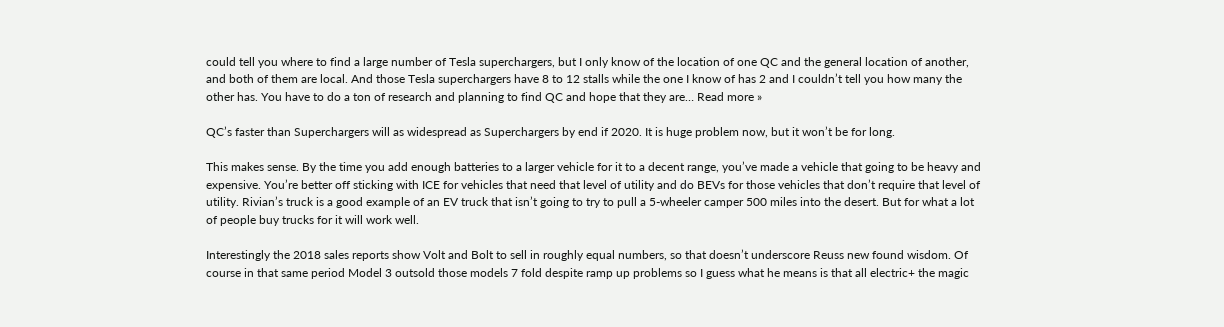could tell you where to find a large number of Tesla superchargers, but I only know of the location of one QC and the general location of another, and both of them are local. And those Tesla superchargers have 8 to 12 stalls while the one I know of has 2 and I couldn’t tell you how many the other has. You have to do a ton of research and planning to find QC and hope that they are… Read more »

QC’s faster than Superchargers will as widespread as Superchargers by end if 2020. It is huge problem now, but it won’t be for long.

This makes sense. By the time you add enough batteries to a larger vehicle for it to a decent range, you’ve made a vehicle that going to be heavy and expensive. You’re better off sticking with ICE for vehicles that need that level of utility and do BEVs for those vehicles that don’t require that level of utility. Rivian’s truck is a good example of an EV truck that isn’t going to try to pull a 5-wheeler camper 500 miles into the desert. But for what a lot of people buy trucks for it will work well.

Interestingly the 2018 sales reports show Volt and Bolt to sell in roughly equal numbers, so that doesn’t underscore Reuss new found wisdom. Of course in that same period Model 3 outsold those models 7 fold despite ramp up problems so I guess what he means is that all electric+ the magic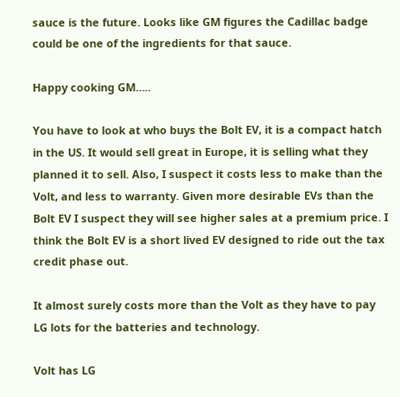sauce is the future. Looks like GM figures the Cadillac badge could be one of the ingredients for that sauce.

Happy cooking GM…..

You have to look at who buys the Bolt EV, it is a compact hatch in the US. It would sell great in Europe, it is selling what they planned it to sell. Also, I suspect it costs less to make than the Volt, and less to warranty. Given more desirable EVs than the Bolt EV I suspect they will see higher sales at a premium price. I think the Bolt EV is a short lived EV designed to ride out the tax credit phase out.

It almost surely costs more than the Volt as they have to pay LG lots for the batteries and technology.

Volt has LG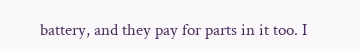battery, and they pay for parts in it too. I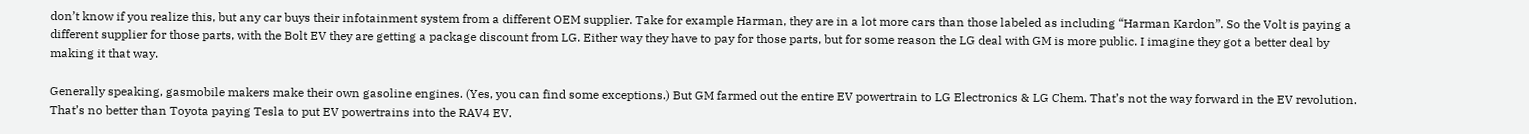don’t know if you realize this, but any car buys their infotainment system from a different OEM supplier. Take for example Harman, they are in a lot more cars than those labeled as including “Harman Kardon”. So the Volt is paying a different supplier for those parts, with the Bolt EV they are getting a package discount from LG. Either way they have to pay for those parts, but for some reason the LG deal with GM is more public. I imagine they got a better deal by making it that way.

Generally speaking, gasmobile makers make their own gasoline engines. (Yes, you can find some exceptions.) But GM farmed out the entire EV powertrain to LG Electronics & LG Chem. That’s not the way forward in the EV revolution. That’s no better than Toyota paying Tesla to put EV powertrains into the RAV4 EV.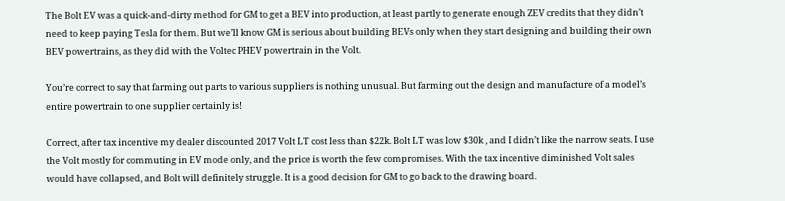The Bolt EV was a quick-and-dirty method for GM to get a BEV into production, at least partly to generate enough ZEV credits that they didn’t need to keep paying Tesla for them. But we’ll know GM is serious about building BEVs only when they start designing and building their own BEV powertrains, as they did with the Voltec PHEV powertrain in the Volt.

You’re correct to say that farming out parts to various suppliers is nothing unusual. But farming out the design and manufacture of a model’s entire powertrain to one supplier certainly is!

Correct, after tax incentive my dealer discounted 2017 Volt LT cost less than $22k. Bolt LT was low $30k , and I didn’t like the narrow seats. I use the Volt mostly for commuting in EV mode only, and the price is worth the few compromises. With the tax incentive diminished Volt sales would have collapsed, and Bolt will definitely struggle. It is a good decision for GM to go back to the drawing board.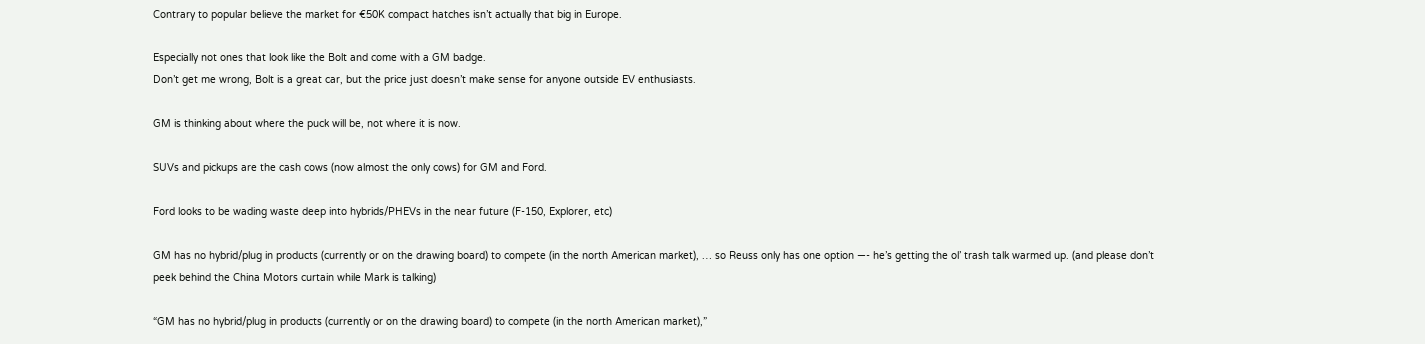Contrary to popular believe the market for €50K compact hatches isn’t actually that big in Europe.

Especially not ones that look like the Bolt and come with a GM badge.
Don’t get me wrong, Bolt is a great car, but the price just doesn’t make sense for anyone outside EV enthusiasts.

GM is thinking about where the puck will be, not where it is now.

SUVs and pickups are the cash cows (now almost the only cows) for GM and Ford.

Ford looks to be wading waste deep into hybrids/PHEVs in the near future (F-150, Explorer, etc)

GM has no hybrid/plug in products (currently or on the drawing board) to compete (in the north American market), … so Reuss only has one option —- he’s getting the ol’ trash talk warmed up. (and please don’t peek behind the China Motors curtain while Mark is talking)

“GM has no hybrid/plug in products (currently or on the drawing board) to compete (in the north American market),”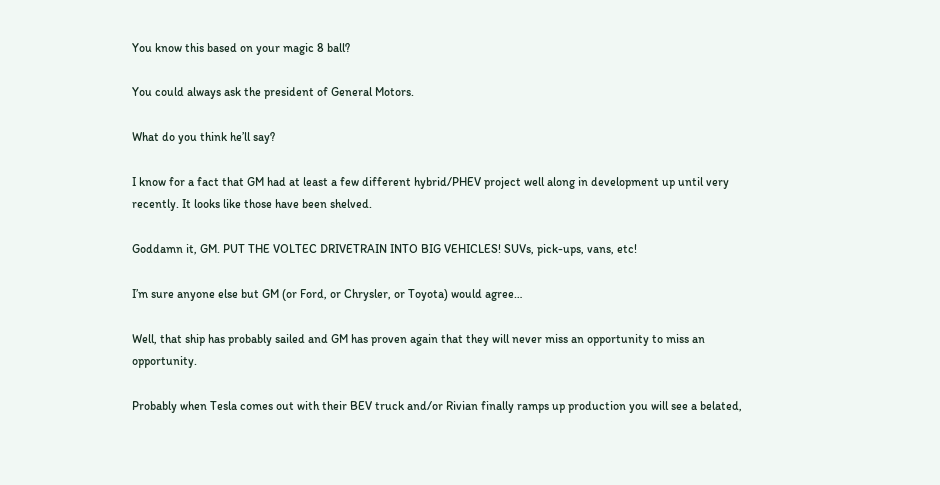You know this based on your magic 8 ball?

You could always ask the president of General Motors.

What do you think he’ll say?

I know for a fact that GM had at least a few different hybrid/PHEV project well along in development up until very recently. It looks like those have been shelved.

Goddamn it, GM. PUT THE VOLTEC DRIVETRAIN INTO BIG VEHICLES! SUVs, pick-ups, vans, etc!

I’m sure anyone else but GM (or Ford, or Chrysler, or Toyota) would agree…

Well, that ship has probably sailed and GM has proven again that they will never miss an opportunity to miss an opportunity.

Probably when Tesla comes out with their BEV truck and/or Rivian finally ramps up production you will see a belated,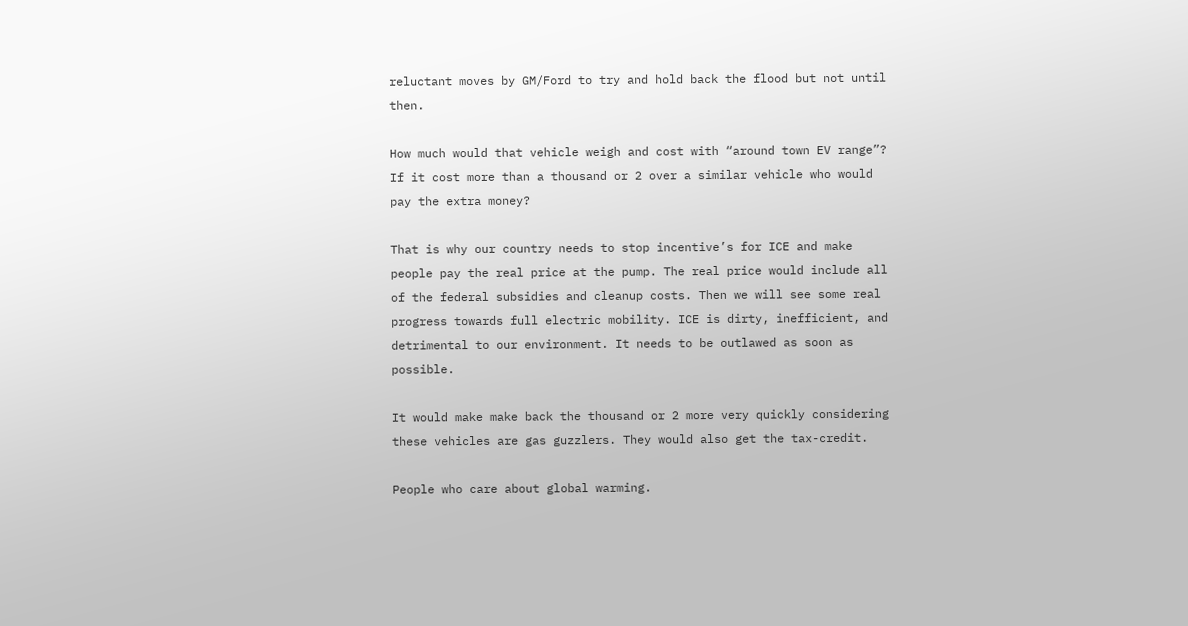reluctant moves by GM/Ford to try and hold back the flood but not until then.

How much would that vehicle weigh and cost with “around town EV range”? If it cost more than a thousand or 2 over a similar vehicle who would pay the extra money?

That is why our country needs to stop incentive’s for ICE and make people pay the real price at the pump. The real price would include all of the federal subsidies and cleanup costs. Then we will see some real progress towards full electric mobility. ICE is dirty, inefficient, and detrimental to our environment. It needs to be outlawed as soon as possible.

It would make make back the thousand or 2 more very quickly considering these vehicles are gas guzzlers. They would also get the tax-credit.

People who care about global warming.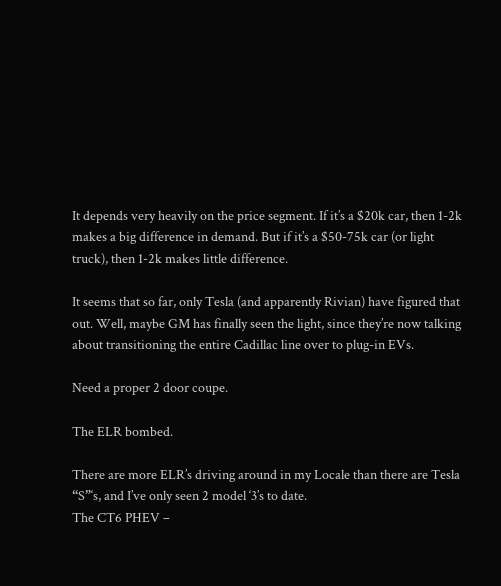It depends very heavily on the price segment. If it’s a $20k car, then 1-2k makes a big difference in demand. But if it’s a $50-75k car (or light truck), then 1-2k makes little difference.

It seems that so far, only Tesla (and apparently Rivian) have figured that out. Well, maybe GM has finally seen the light, since they’re now talking about transitioning the entire Cadillac line over to plug-in EVs.

Need a proper 2 door coupe.

The ELR bombed.

There are more ELR’s driving around in my Locale than there are Tesla “S”‘s, and I’ve only seen 2 model ‘3’s to date.
The CT6 PHEV –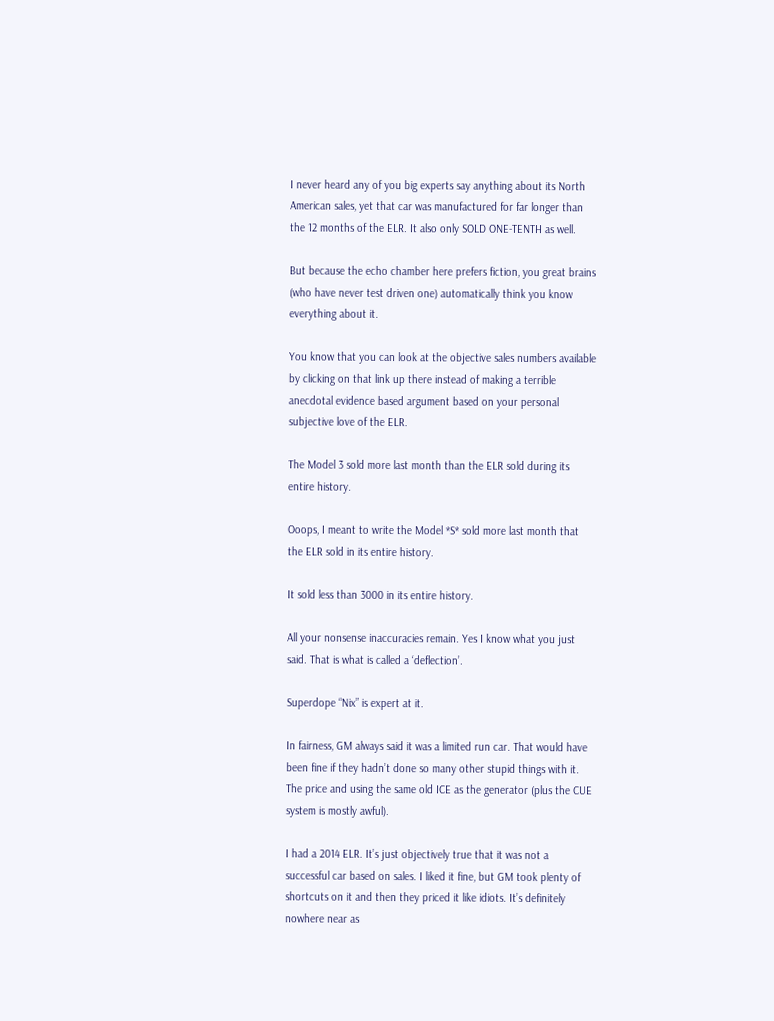I never heard any of you big experts say anything about its North American sales, yet that car was manufactured for far longer than the 12 months of the ELR. It also only SOLD ONE-TENTH as well.

But because the echo chamber here prefers fiction, you great brains (who have never test driven one) automatically think you know everything about it.

You know that you can look at the objective sales numbers available by clicking on that link up there instead of making a terrible anecdotal evidence based argument based on your personal subjective love of the ELR.

The Model 3 sold more last month than the ELR sold during its entire history.

Ooops, I meant to write the Model *S* sold more last month that the ELR sold in its entire history.

It sold less than 3000 in its entire history.

All your nonsense inaccuracies remain. Yes I know what you just said. That is what is called a ‘deflection’.

Superdope “Nix” is expert at it.

In fairness, GM always said it was a limited run car. That would have been fine if they hadn’t done so many other stupid things with it. The price and using the same old ICE as the generator (plus the CUE system is mostly awful).

I had a 2014 ELR. It’s just objectively true that it was not a successful car based on sales. I liked it fine, but GM took plenty of shortcuts on it and then they priced it like idiots. It’s definitely nowhere near as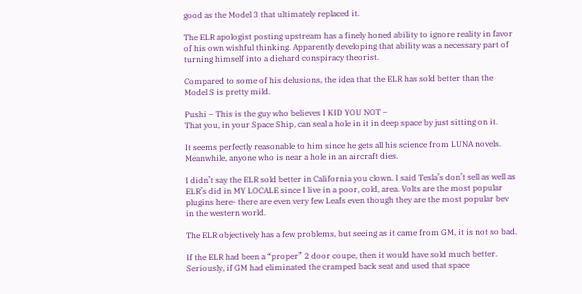good as the Model 3 that ultimately replaced it.

The ELR apologist posting upstream has a finely honed ability to ignore reality in favor of his own wishful thinking. Apparently developing that ability was a necessary part of turning himself into a diehard conspiracy theorist.

Compared to some of his delusions, the idea that the ELR has sold better than the Model S is pretty mild.

Pushi – This is the guy who believes I KID YOU NOT –
That you, in your Space Ship, can seal a hole in it in deep space by just sitting on it.

It seems perfectly reasonable to him since he gets all his science from LUNA novels. Meanwhile, anyone who is near a hole in an aircraft dies.

I didn’t say the ELR sold better in California you clown. I said Tesla’s don’t sell as well as ELR’s did in MY LOCALE since I live in a poor, cold, area. Volts are the most popular plugins here- there are even very few Leafs even though they are the most popular bev in the western world.

The ELR objectively has a few problems, but seeing as it came from GM, it is not so bad.

If the ELR had been a “proper” 2 door coupe, then it would have sold much better. Seriously, if GM had eliminated the cramped back seat and used that space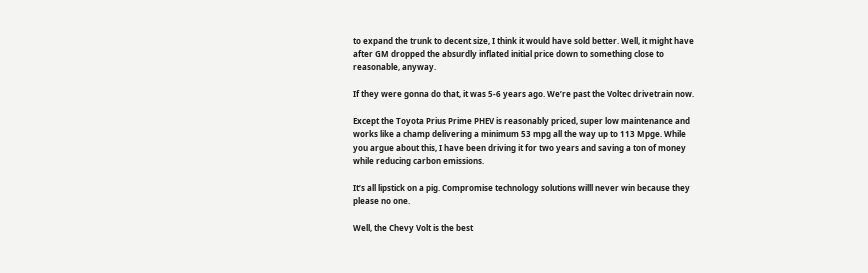to expand the trunk to decent size, I think it would have sold better. Well, it might have after GM dropped the absurdly inflated initial price down to something close to reasonable, anyway.

If they were gonna do that, it was 5-6 years ago. We’re past the Voltec drivetrain now.

Except the Toyota Prius Prime PHEV is reasonably priced, super low maintenance and works like a champ delivering a minimum 53 mpg all the way up to 113 Mpge. While you argue about this, I have been driving it for two years and saving a ton of money while reducing carbon emissions.

It’s all lipstick on a pig. Compromise technology solutions willl never win because they please no one.

Well, the Chevy Volt is the best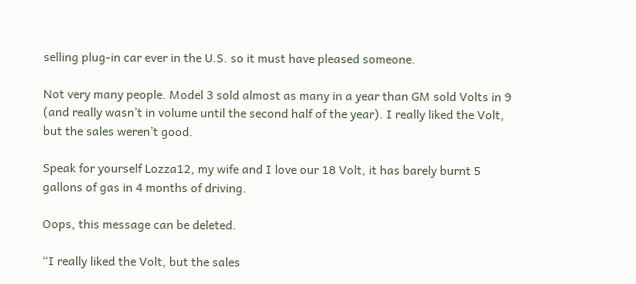selling plug-in car ever in the U.S. so it must have pleased someone.

Not very many people. Model 3 sold almost as many in a year than GM sold Volts in 9 (and really wasn’t in volume until the second half of the year). I really liked the Volt, but the sales weren’t good.

Speak for yourself Lozza12, my wife and I love our 18 Volt, it has barely burnt 5 gallons of gas in 4 months of driving.

Oops, this message can be deleted.

“I really liked the Volt, but the sales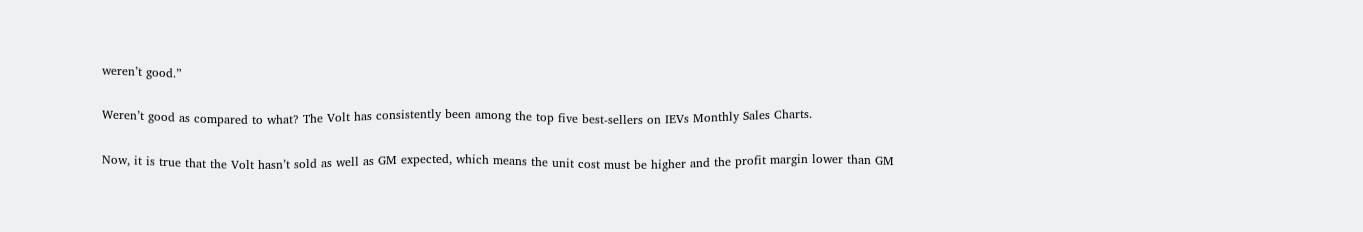weren’t good.”

Weren’t good as compared to what? The Volt has consistently been among the top five best-sellers on IEVs Monthly Sales Charts.

Now, it is true that the Volt hasn’t sold as well as GM expected, which means the unit cost must be higher and the profit margin lower than GM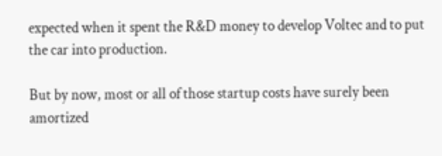expected when it spent the R&D money to develop Voltec and to put the car into production.

But by now, most or all of those startup costs have surely been amortized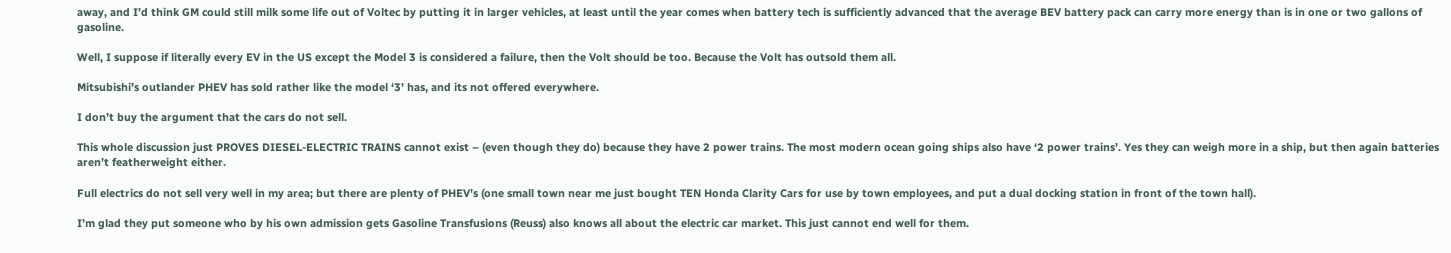away, and I’d think GM could still milk some life out of Voltec by putting it in larger vehicles, at least until the year comes when battery tech is sufficiently advanced that the average BEV battery pack can carry more energy than is in one or two gallons of gasoline.

Well, I suppose if literally every EV in the US except the Model 3 is considered a failure, then the Volt should be too. Because the Volt has outsold them all.

Mitsubishi’s outlander PHEV has sold rather like the model ‘3’ has, and its not offered everywhere.

I don’t buy the argument that the cars do not sell.

This whole discussion just PROVES DIESEL-ELECTRIC TRAINS cannot exist – (even though they do) because they have 2 power trains. The most modern ocean going ships also have ‘2 power trains’. Yes they can weigh more in a ship, but then again batteries aren’t featherweight either.

Full electrics do not sell very well in my area; but there are plenty of PHEV’s (one small town near me just bought TEN Honda Clarity Cars for use by town employees, and put a dual docking station in front of the town hall).

I’m glad they put someone who by his own admission gets Gasoline Transfusions (Reuss) also knows all about the electric car market. This just cannot end well for them.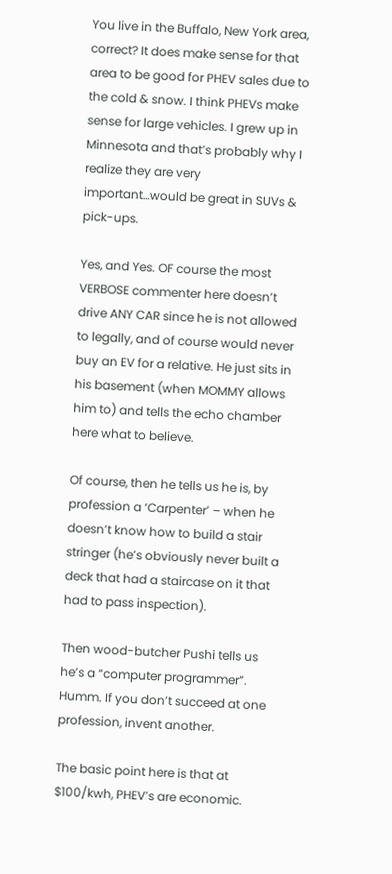You live in the Buffalo, New York area, correct? It does make sense for that area to be good for PHEV sales due to the cold & snow. I think PHEVs make sense for large vehicles. I grew up in Minnesota and that’s probably why I realize they are very important…would be great in SUVs & pick-ups.

Yes, and Yes. OF course the most VERBOSE commenter here doesn’t drive ANY CAR since he is not allowed to legally, and of course would never buy an EV for a relative. He just sits in his basement (when MOMMY allows him to) and tells the echo chamber here what to believe.

Of course, then he tells us he is, by profession a ‘Carpenter’ – when he doesn’t know how to build a stair stringer (he’s obviously never built a deck that had a staircase on it that had to pass inspection).

Then wood-butcher Pushi tells us he’s a “computer programmer”. Humm. If you don’t succeed at one profession, invent another.

The basic point here is that at $100/kwh, PHEV’s are economic.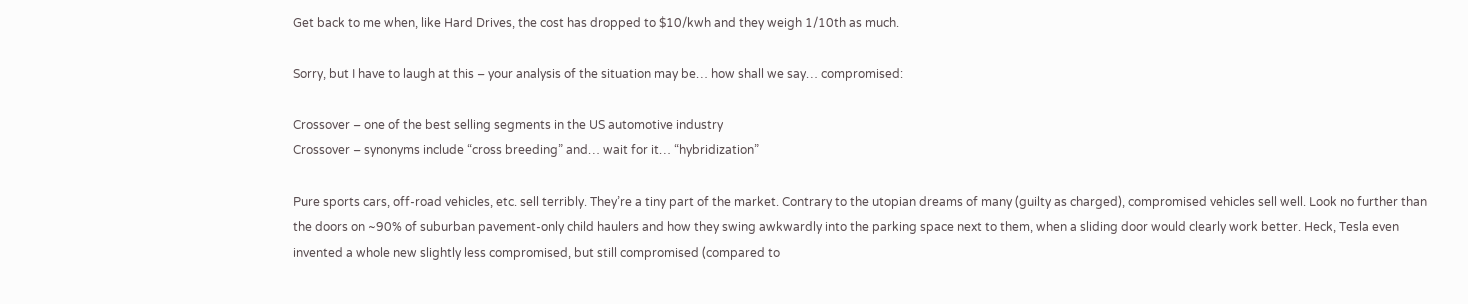Get back to me when, like Hard Drives, the cost has dropped to $10/kwh and they weigh 1/10th as much.

Sorry, but I have to laugh at this – your analysis of the situation may be… how shall we say… compromised:

Crossover – one of the best selling segments in the US automotive industry
Crossover – synonyms include “cross breeding” and… wait for it… “hybridization”

Pure sports cars, off-road vehicles, etc. sell terribly. They’re a tiny part of the market. Contrary to the utopian dreams of many (guilty as charged), compromised vehicles sell well. Look no further than the doors on ~90% of suburban pavement-only child haulers and how they swing awkwardly into the parking space next to them, when a sliding door would clearly work better. Heck, Tesla even invented a whole new slightly less compromised, but still compromised (compared to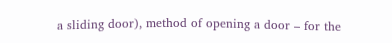a sliding door), method of opening a door – for the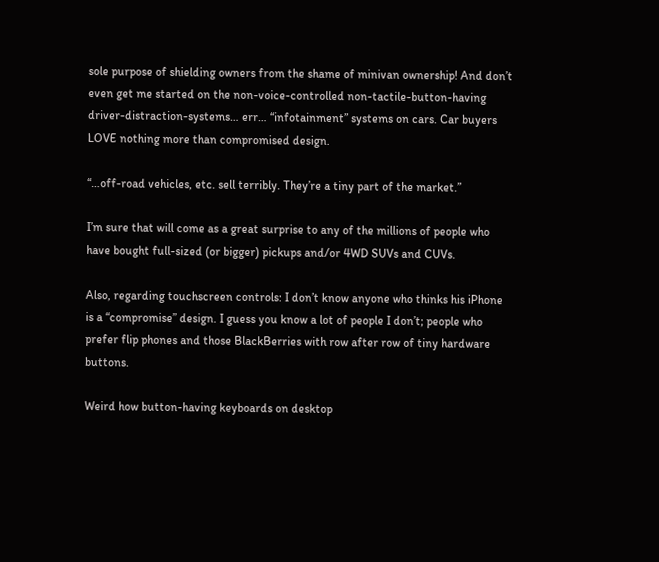sole purpose of shielding owners from the shame of minivan ownership! And don’t even get me started on the non-voice-controlled non-tactile-button-having driver-distraction-systems… err… “infotainment” systems on cars. Car buyers LOVE nothing more than compromised design.

“…off-road vehicles, etc. sell terribly. They’re a tiny part of the market.”

I’m sure that will come as a great surprise to any of the millions of people who have bought full-sized (or bigger) pickups and/or 4WD SUVs and CUVs.

Also, regarding touchscreen controls: I don’t know anyone who thinks his iPhone is a “compromise” design. I guess you know a lot of people I don’t; people who prefer flip phones and those BlackBerries with row after row of tiny hardware buttons.

Weird how button-having keyboards on desktop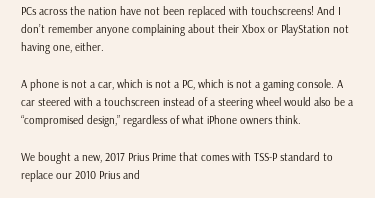PCs across the nation have not been replaced with touchscreens! And I don’t remember anyone complaining about their Xbox or PlayStation not having one, either.

A phone is not a car, which is not a PC, which is not a gaming console. A car steered with a touchscreen instead of a steering wheel would also be a “compromised design,” regardless of what iPhone owners think.

We bought a new, 2017 Prius Prime that comes with TSS-P standard to replace our 2010 Prius and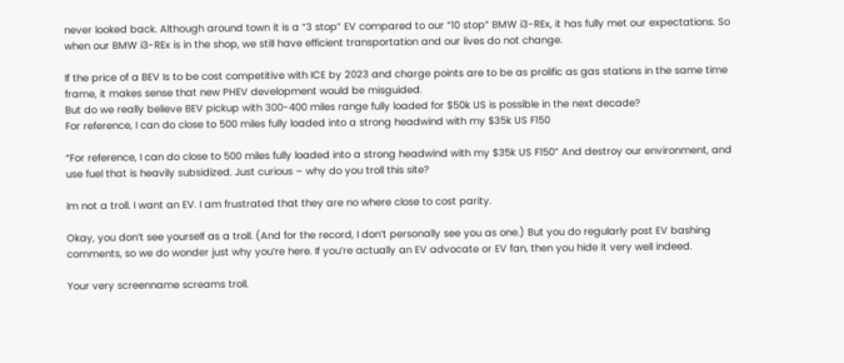never looked back. Although around town it is a “3 stop” EV compared to our “10 stop” BMW i3-REx, it has fully met our expectations. So when our BMW i3-REx is in the shop, we still have efficient transportation and our lives do not change.

If the price of a BEV Is to be cost competitive with ICE by 2023 and charge points are to be as prolific as gas stations in the same time frame, it makes sense that new PHEV development would be misguided.
But do we really believe BEV pickup with 300-400 miles range fully loaded for $50k US is possible in the next decade?
For reference, I can do close to 500 miles fully loaded into a strong headwind with my $35k US F150

“For reference, I can do close to 500 miles fully loaded into a strong headwind with my $35k US F150” And destroy our environment, and use fuel that is heavily subsidized. Just curious – why do you troll this site?

Im not a troll. I want an EV. I am frustrated that they are no where close to cost parity.

Okay, you don’t see yourself as a troll. (And for the record, I don’t personally see you as one.) But you do regularly post EV bashing comments, so we do wonder just why you’re here. If you’re actually an EV advocate or EV fan, then you hide it very well indeed.

Your very screenname screams troll.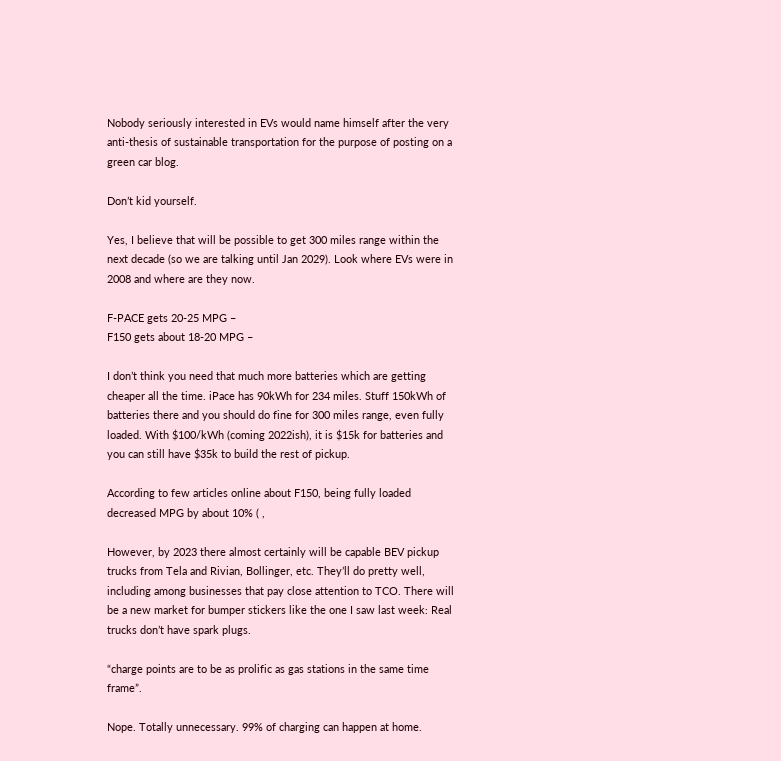Nobody seriously interested in EVs would name himself after the very anti-thesis of sustainable transportation for the purpose of posting on a green car blog.

Don’t kid yourself.

Yes, I believe that will be possible to get 300 miles range within the next decade (so we are talking until Jan 2029). Look where EVs were in 2008 and where are they now.

F-PACE gets 20-25 MPG –
F150 gets about 18-20 MPG –

I don’t think you need that much more batteries which are getting cheaper all the time. iPace has 90kWh for 234 miles. Stuff 150kWh of batteries there and you should do fine for 300 miles range, even fully loaded. With $100/kWh (coming 2022ish), it is $15k for batteries and you can still have $35k to build the rest of pickup.

According to few articles online about F150, being fully loaded decreased MPG by about 10% ( ,

However, by 2023 there almost certainly will be capable BEV pickup trucks from Tela and Rivian, Bollinger, etc. They’ll do pretty well, including among businesses that pay close attention to TCO. There will be a new market for bumper stickers like the one I saw last week: Real trucks don’t have spark plugs.

“charge points are to be as prolific as gas stations in the same time frame”.

Nope. Totally unnecessary. 99% of charging can happen at home.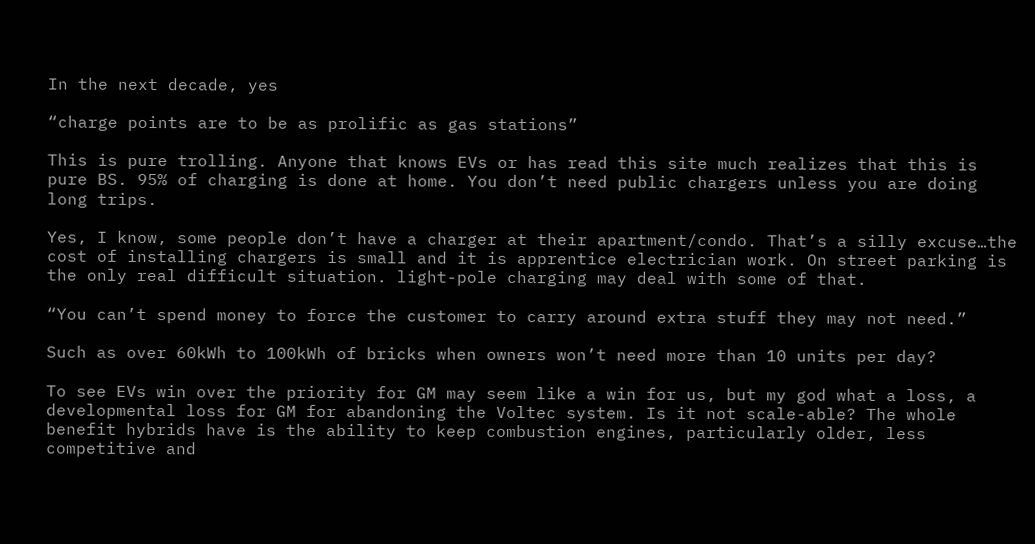In the next decade, yes

“charge points are to be as prolific as gas stations”

This is pure trolling. Anyone that knows EVs or has read this site much realizes that this is pure BS. 95% of charging is done at home. You don’t need public chargers unless you are doing long trips.

Yes, I know, some people don’t have a charger at their apartment/condo. That’s a silly excuse…the cost of installing chargers is small and it is apprentice electrician work. On street parking is the only real difficult situation. light-pole charging may deal with some of that.

“You can’t spend money to force the customer to carry around extra stuff they may not need.”

Such as over 60kWh to 100kWh of bricks when owners won’t need more than 10 units per day?

To see EVs win over the priority for GM may seem like a win for us, but my god what a loss, a developmental loss for GM for abandoning the Voltec system. Is it not scale-able? The whole benefit hybrids have is the ability to keep combustion engines, particularly older, less competitive and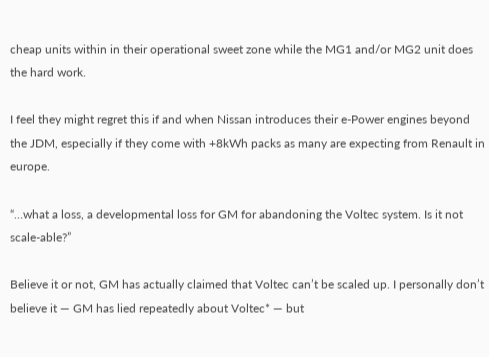cheap units within in their operational sweet zone while the MG1 and/or MG2 unit does the hard work.

I feel they might regret this if and when Nissan introduces their e-Power engines beyond the JDM, especially if they come with +8kWh packs as many are expecting from Renault in europe.

“…what a loss, a developmental loss for GM for abandoning the Voltec system. Is it not scale-able?”

Believe it or not, GM has actually claimed that Voltec can’t be scaled up. I personally don’t believe it — GM has lied repeatedly about Voltec* — but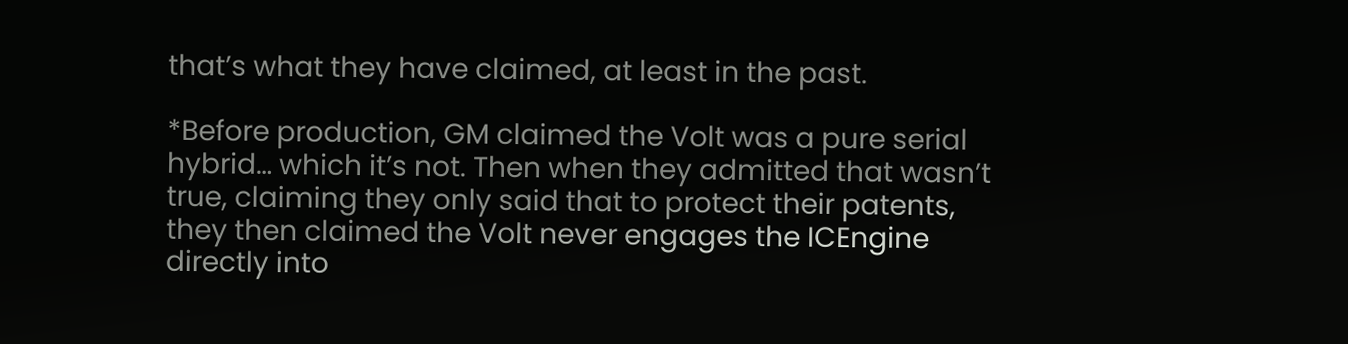that’s what they have claimed, at least in the past.

*Before production, GM claimed the Volt was a pure serial hybrid… which it’s not. Then when they admitted that wasn’t true, claiming they only said that to protect their patents, they then claimed the Volt never engages the ICEngine directly into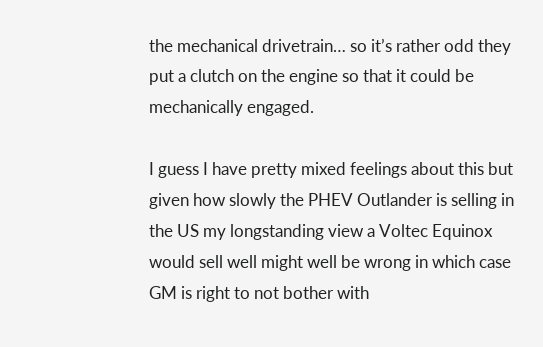the mechanical drivetrain… so it’s rather odd they put a clutch on the engine so that it could be mechanically engaged.

I guess I have pretty mixed feelings about this but given how slowly the PHEV Outlander is selling in the US my longstanding view a Voltec Equinox would sell well might well be wrong in which case GM is right to not bother with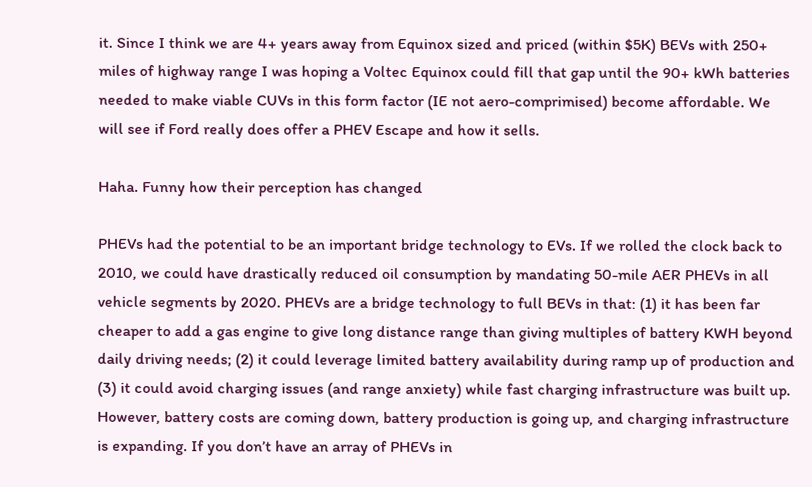it. Since I think we are 4+ years away from Equinox sized and priced (within $5K) BEVs with 250+ miles of highway range I was hoping a Voltec Equinox could fill that gap until the 90+ kWh batteries needed to make viable CUVs in this form factor (IE not aero-comprimised) become affordable. We will see if Ford really does offer a PHEV Escape and how it sells.

Haha. Funny how their perception has changed

PHEVs had the potential to be an important bridge technology to EVs. If we rolled the clock back to 2010, we could have drastically reduced oil consumption by mandating 50-mile AER PHEVs in all vehicle segments by 2020. PHEVs are a bridge technology to full BEVs in that: (1) it has been far cheaper to add a gas engine to give long distance range than giving multiples of battery KWH beyond daily driving needs; (2) it could leverage limited battery availability during ramp up of production and (3) it could avoid charging issues (and range anxiety) while fast charging infrastructure was built up. However, battery costs are coming down, battery production is going up, and charging infrastructure is expanding. If you don’t have an array of PHEVs in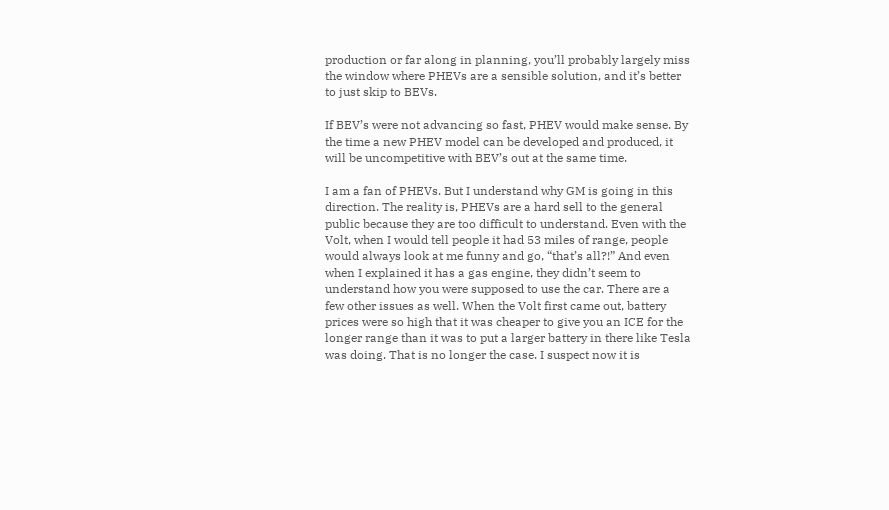production or far along in planning, you’ll probably largely miss the window where PHEVs are a sensible solution, and it’s better to just skip to BEVs.

If BEV’s were not advancing so fast, PHEV would make sense. By the time a new PHEV model can be developed and produced, it will be uncompetitive with BEV’s out at the same time.

I am a fan of PHEVs. But I understand why GM is going in this direction. The reality is, PHEVs are a hard sell to the general public because they are too difficult to understand. Even with the Volt, when I would tell people it had 53 miles of range, people would always look at me funny and go, “that’s all?!” And even when I explained it has a gas engine, they didn’t seem to understand how you were supposed to use the car. There are a few other issues as well. When the Volt first came out, battery prices were so high that it was cheaper to give you an ICE for the longer range than it was to put a larger battery in there like Tesla was doing. That is no longer the case. I suspect now it is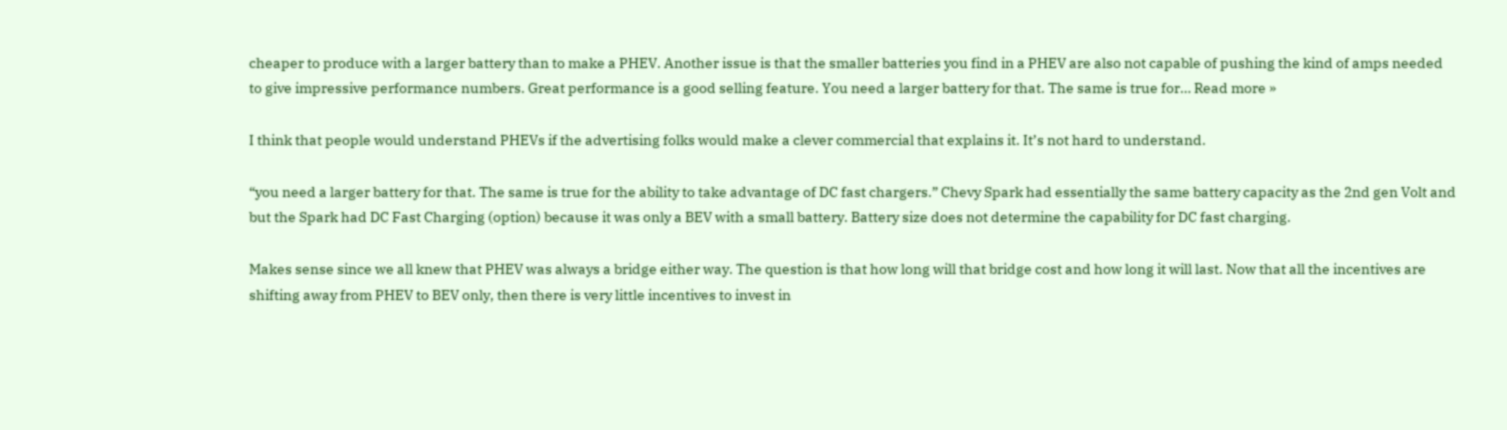cheaper to produce with a larger battery than to make a PHEV. Another issue is that the smaller batteries you find in a PHEV are also not capable of pushing the kind of amps needed to give impressive performance numbers. Great performance is a good selling feature. You need a larger battery for that. The same is true for… Read more »

I think that people would understand PHEVs if the advertising folks would make a clever commercial that explains it. It’s not hard to understand.

“you need a larger battery for that. The same is true for the ability to take advantage of DC fast chargers.” Chevy Spark had essentially the same battery capacity as the 2nd gen Volt and but the Spark had DC Fast Charging (option) because it was only a BEV with a small battery. Battery size does not determine the capability for DC fast charging.

Makes sense since we all knew that PHEV was always a bridge either way. The question is that how long will that bridge cost and how long it will last. Now that all the incentives are shifting away from PHEV to BEV only, then there is very little incentives to invest in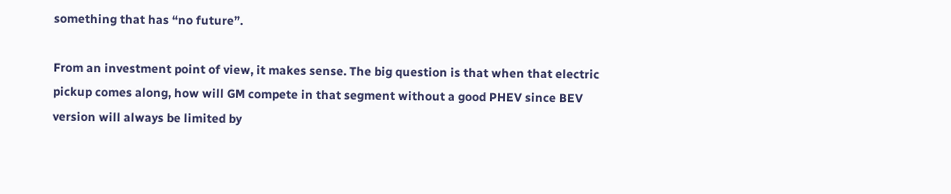something that has “no future”.

From an investment point of view, it makes sense. The big question is that when that electric pickup comes along, how will GM compete in that segment without a good PHEV since BEV version will always be limited by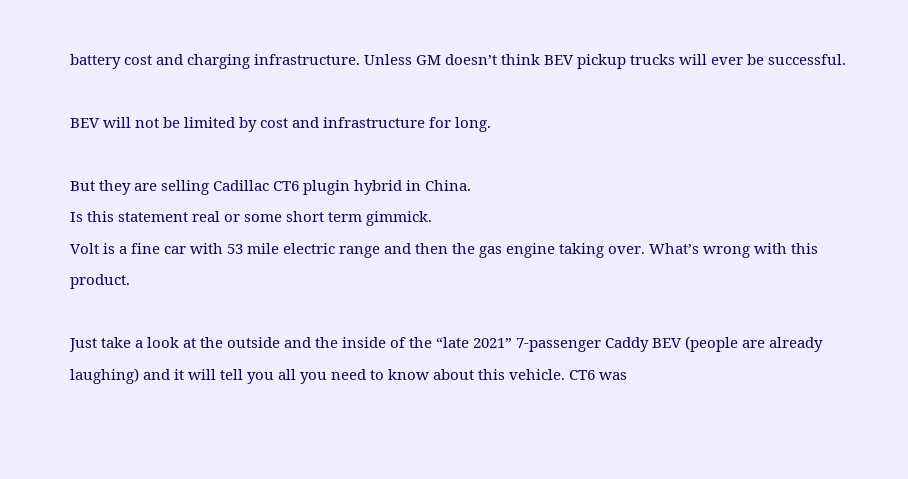battery cost and charging infrastructure. Unless GM doesn’t think BEV pickup trucks will ever be successful.

BEV will not be limited by cost and infrastructure for long.

But they are selling Cadillac CT6 plugin hybrid in China.
Is this statement real or some short term gimmick.
Volt is a fine car with 53 mile electric range and then the gas engine taking over. What’s wrong with this product.

Just take a look at the outside and the inside of the “late 2021” 7-passenger Caddy BEV (people are already laughing) and it will tell you all you need to know about this vehicle. CT6 was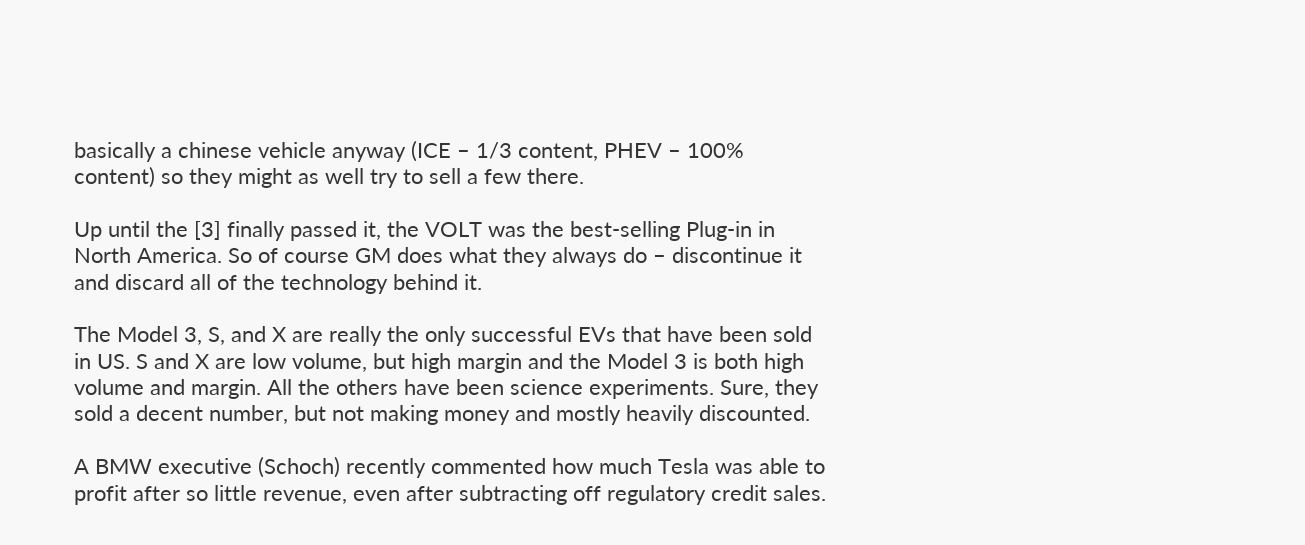basically a chinese vehicle anyway (ICE – 1/3 content, PHEV – 100% content) so they might as well try to sell a few there.

Up until the [3] finally passed it, the VOLT was the best-selling Plug-in in North America. So of course GM does what they always do – discontinue it and discard all of the technology behind it.

The Model 3, S, and X are really the only successful EVs that have been sold in US. S and X are low volume, but high margin and the Model 3 is both high volume and margin. All the others have been science experiments. Sure, they sold a decent number, but not making money and mostly heavily discounted.

A BMW executive (Schoch) recently commented how much Tesla was able to profit after so little revenue, even after subtracting off regulatory credit sales.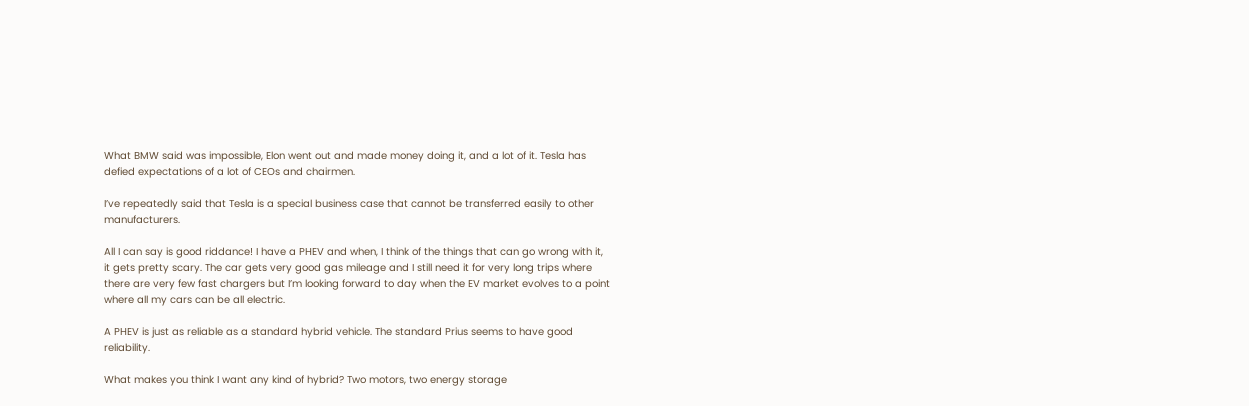What BMW said was impossible, Elon went out and made money doing it, and a lot of it. Tesla has defied expectations of a lot of CEOs and chairmen.

I’ve repeatedly said that Tesla is a special business case that cannot be transferred easily to other manufacturers.

All I can say is good riddance! I have a PHEV and when, I think of the things that can go wrong with it, it gets pretty scary. The car gets very good gas mileage and I still need it for very long trips where there are very few fast chargers but I’m looking forward to day when the EV market evolves to a point where all my cars can be all electric.

A PHEV is just as reliable as a standard hybrid vehicle. The standard Prius seems to have good reliability.

What makes you think I want any kind of hybrid? Two motors, two energy storage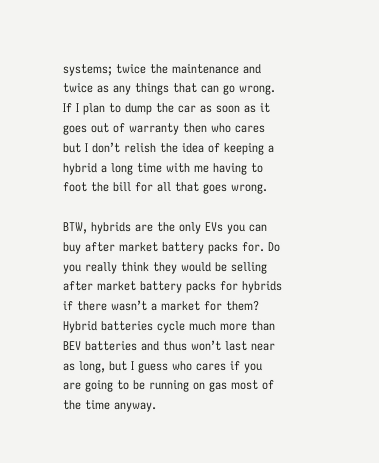systems; twice the maintenance and twice as any things that can go wrong. If I plan to dump the car as soon as it goes out of warranty then who cares but I don’t relish the idea of keeping a hybrid a long time with me having to foot the bill for all that goes wrong.

BTW, hybrids are the only EVs you can buy after market battery packs for. Do you really think they would be selling after market battery packs for hybrids if there wasn’t a market for them? Hybrid batteries cycle much more than BEV batteries and thus won’t last near as long, but I guess who cares if you are going to be running on gas most of the time anyway.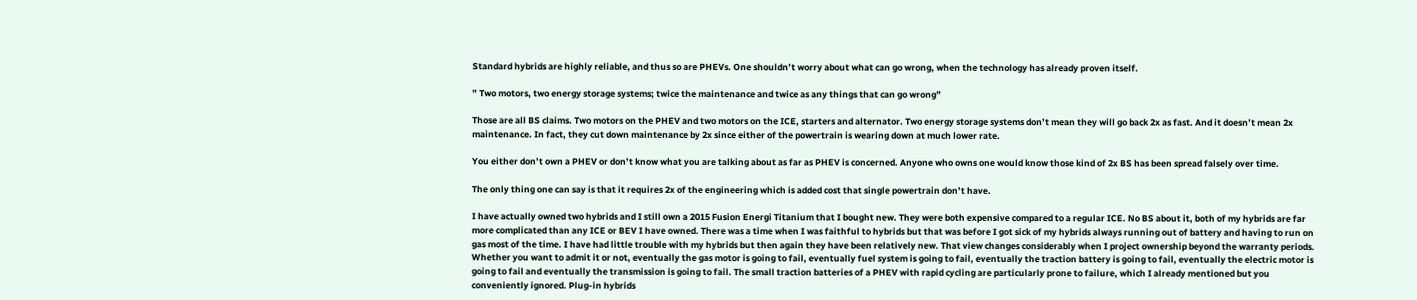Standard hybrids are highly reliable, and thus so are PHEVs. One shouldn’t worry about what can go wrong, when the technology has already proven itself.

” Two motors, two energy storage systems; twice the maintenance and twice as any things that can go wrong”

Those are all BS claims. Two motors on the PHEV and two motors on the ICE, starters and alternator. Two energy storage systems don’t mean they will go back 2x as fast. And it doesn’t mean 2x maintenance. In fact, they cut down maintenance by 2x since either of the powertrain is wearing down at much lower rate.

You either don’t own a PHEV or don’t know what you are talking about as far as PHEV is concerned. Anyone who owns one would know those kind of 2x BS has been spread falsely over time.

The only thing one can say is that it requires 2x of the engineering which is added cost that single powertrain don’t have.

I have actually owned two hybrids and I still own a 2015 Fusion Energi Titanium that I bought new. They were both expensive compared to a regular ICE. No BS about it, both of my hybrids are far more complicated than any ICE or BEV I have owned. There was a time when I was faithful to hybrids but that was before I got sick of my hybrids always running out of battery and having to run on gas most of the time. I have had little trouble with my hybrids but then again they have been relatively new. That view changes considerably when I project ownership beyond the warranty periods. Whether you want to admit it or not, eventually the gas motor is going to fail, eventually fuel system is going to fail, eventually the traction battery is going to fail, eventually the electric motor is going to fail and eventually the transmission is going to fail. The small traction batteries of a PHEV with rapid cycling are particularly prone to failure, which I already mentioned but you conveniently ignored. Plug-in hybrids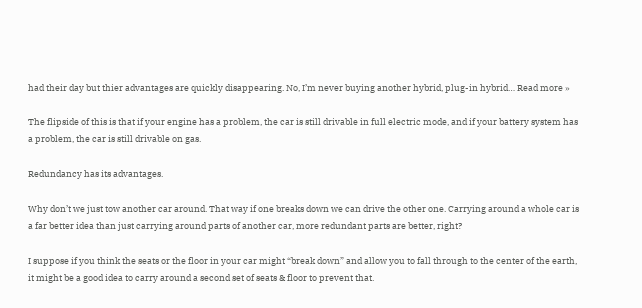had their day but thier advantages are quickly disappearing. No, I’m never buying another hybrid, plug-in hybrid… Read more »

The flipside of this is that if your engine has a problem, the car is still drivable in full electric mode, and if your battery system has a problem, the car is still drivable on gas.

Redundancy has its advantages.

Why don’t we just tow another car around. That way if one breaks down we can drive the other one. Carrying around a whole car is a far better idea than just carrying around parts of another car, more redundant parts are better, right?

I suppose if you think the seats or the floor in your car might “break down” and allow you to fall through to the center of the earth, it might be a good idea to carry around a second set of seats & floor to prevent that.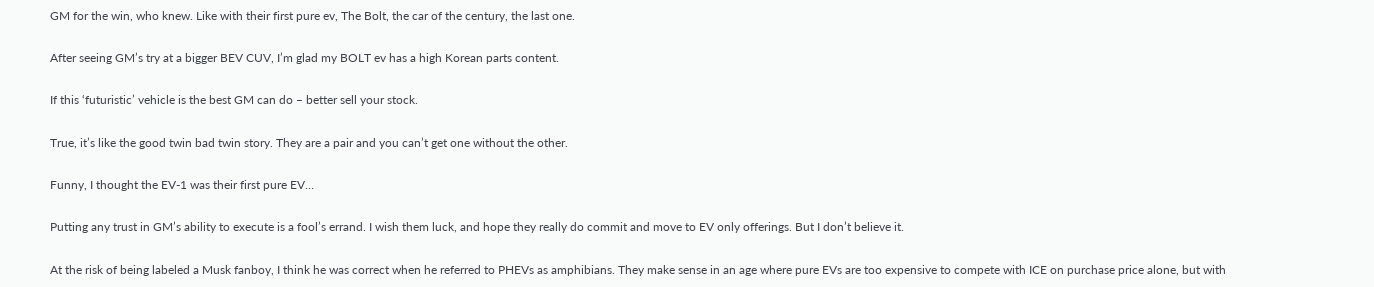GM for the win, who knew. Like with their first pure ev, The Bolt, the car of the century, the last one.

After seeing GM’s try at a bigger BEV CUV, I’m glad my BOLT ev has a high Korean parts content.

If this ‘futuristic’ vehicle is the best GM can do – better sell your stock.

True, it’s like the good twin bad twin story. They are a pair and you can’t get one without the other.

Funny, I thought the EV-1 was their first pure EV…

Putting any trust in GM’s ability to execute is a fool’s errand. I wish them luck, and hope they really do commit and move to EV only offerings. But I don’t believe it.

At the risk of being labeled a Musk fanboy, I think he was correct when he referred to PHEVs as amphibians. They make sense in an age where pure EVs are too expensive to compete with ICE on purchase price alone, but with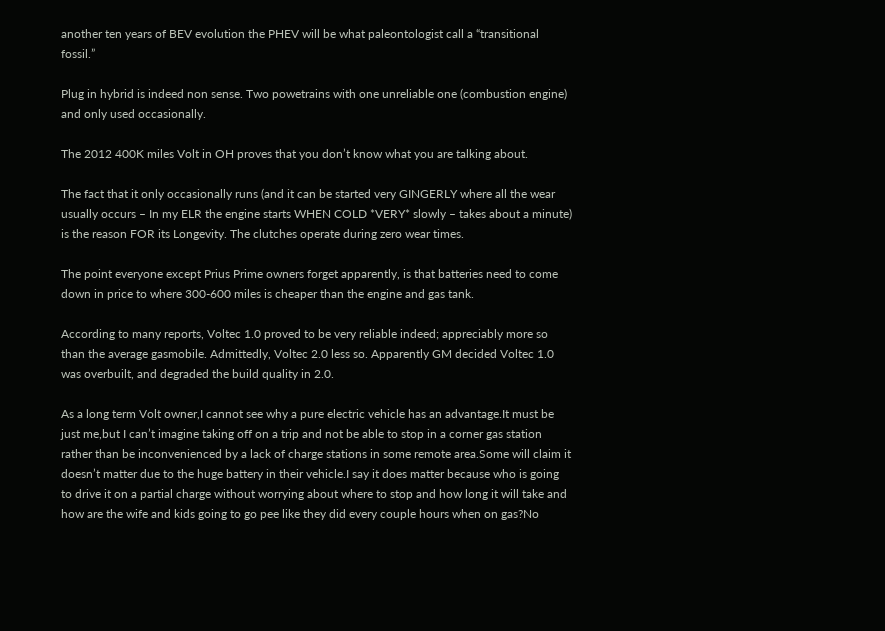another ten years of BEV evolution the PHEV will be what paleontologist call a “transitional fossil.”

Plug in hybrid is indeed non sense. Two powetrains with one unreliable one (combustion engine) and only used occasionally.

The 2012 400K miles Volt in OH proves that you don’t know what you are talking about.

The fact that it only occasionally runs (and it can be started very GINGERLY where all the wear usually occurs – In my ELR the engine starts WHEN COLD *VERY* slowly – takes about a minute) is the reason FOR its Longevity. The clutches operate during zero wear times.

The point everyone except Prius Prime owners forget apparently, is that batteries need to come down in price to where 300-600 miles is cheaper than the engine and gas tank.

According to many reports, Voltec 1.0 proved to be very reliable indeed; appreciably more so than the average gasmobile. Admittedly, Voltec 2.0 less so. Apparently GM decided Voltec 1.0 was overbuilt, and degraded the build quality in 2.0.

As a long term Volt owner,I cannot see why a pure electric vehicle has an advantage.It must be just me,but I can’t imagine taking off on a trip and not be able to stop in a corner gas station rather than be inconvenienced by a lack of charge stations in some remote area.Some will claim it doesn’t matter due to the huge battery in their vehicle.I say it does matter because who is going to drive it on a partial charge without worrying about where to stop and how long it will take and how are the wife and kids going to go pee like they did every couple hours when on gas?No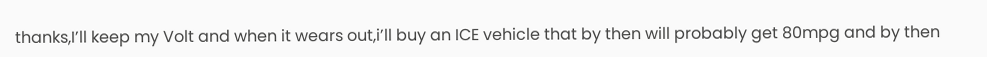thanks,I’ll keep my Volt and when it wears out,i’ll buy an ICE vehicle that by then will probably get 80mpg and by then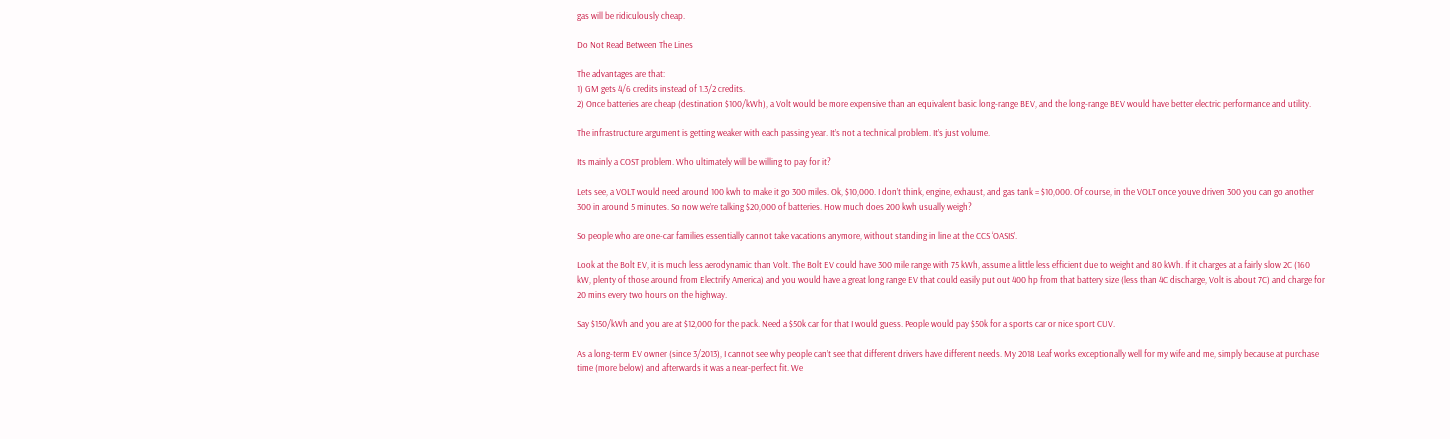gas will be ridiculously cheap.

Do Not Read Between The Lines

The advantages are that:
1) GM gets 4/6 credits instead of 1.3/2 credits.
2) Once batteries are cheap (destination $100/kWh), a Volt would be more expensive than an equivalent basic long-range BEV, and the long-range BEV would have better electric performance and utility.

The infrastructure argument is getting weaker with each passing year. It’s not a technical problem. It’s just volume.

Its mainly a COST problem. Who ultimately will be willing to pay for it?

Lets see, a VOLT would need around 100 kwh to make it go 300 miles. Ok, $10,000. I don’t think, engine, exhaust, and gas tank = $10,000. Of course, in the VOLT once youve driven 300 you can go another 300 in around 5 minutes. So now we’re talking $20,000 of batteries. How much does 200 kwh usually weigh?

So people who are one-car families essentially cannot take vacations anymore, without standing in line at the CCS ‘OASIS’.

Look at the Bolt EV, it is much less aerodynamic than Volt. The Bolt EV could have 300 mile range with 75 kWh, assume a little less efficient due to weight and 80 kWh. If it charges at a fairly slow 2C (160 kW, plenty of those around from Electrify America) and you would have a great long range EV that could easily put out 400 hp from that battery size (less than 4C discharge, Volt is about 7C) and charge for 20 mins every two hours on the highway.

Say $150/kWh and you are at $12,000 for the pack. Need a $50k car for that I would guess. People would pay $50k for a sports car or nice sport CUV.

As a long-term EV owner (since 3/2013), I cannot see why people can’t see that different drivers have different needs. My 2018 Leaf works exceptionally well for my wife and me, simply because at purchase time (more below) and afterwards it was a near-perfect fit. We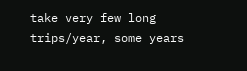take very few long trips/year, some years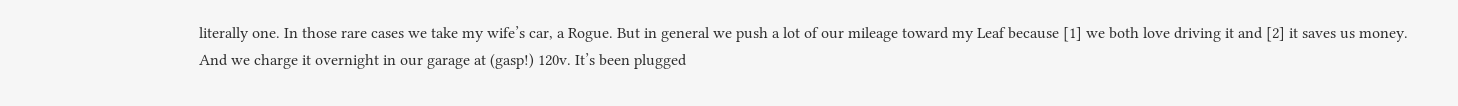literally one. In those rare cases we take my wife’s car, a Rogue. But in general we push a lot of our mileage toward my Leaf because [1] we both love driving it and [2] it saves us money. And we charge it overnight in our garage at (gasp!) 120v. It’s been plugged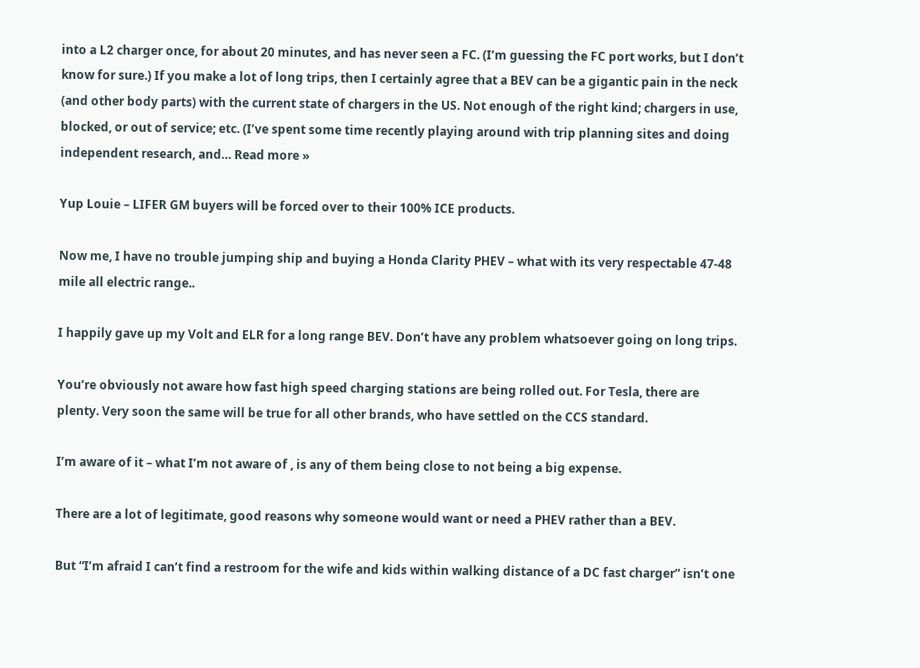into a L2 charger once, for about 20 minutes, and has never seen a FC. (I’m guessing the FC port works, but I don’t know for sure.) If you make a lot of long trips, then I certainly agree that a BEV can be a gigantic pain in the neck (and other body parts) with the current state of chargers in the US. Not enough of the right kind; chargers in use, blocked, or out of service; etc. (I’ve spent some time recently playing around with trip planning sites and doing independent research, and… Read more »

Yup Louie – LIFER GM buyers will be forced over to their 100% ICE products.

Now me, I have no trouble jumping ship and buying a Honda Clarity PHEV – what with its very respectable 47-48 mile all electric range..

I happily gave up my Volt and ELR for a long range BEV. Don’t have any problem whatsoever going on long trips.

You’re obviously not aware how fast high speed charging stations are being rolled out. For Tesla, there are plenty. Very soon the same will be true for all other brands, who have settled on the CCS standard.

I’m aware of it – what I’m not aware of , is any of them being close to not being a big expense.

There are a lot of legitimate, good reasons why someone would want or need a PHEV rather than a BEV.

But “I’m afraid I can’t find a restroom for the wife and kids within walking distance of a DC fast charger” isn’t one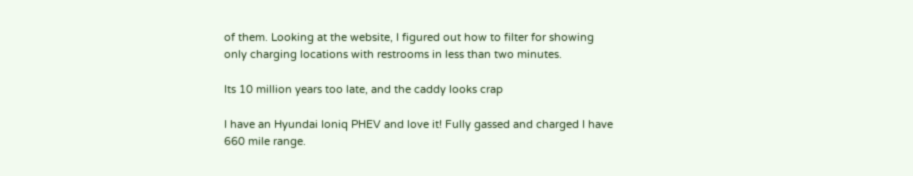of them. Looking at the website, I figured out how to filter for showing only charging locations with restrooms in less than two minutes.

Its 10 million years too late, and the caddy looks crap

I have an Hyundai Ioniq PHEV and love it! Fully gassed and charged I have 660 mile range.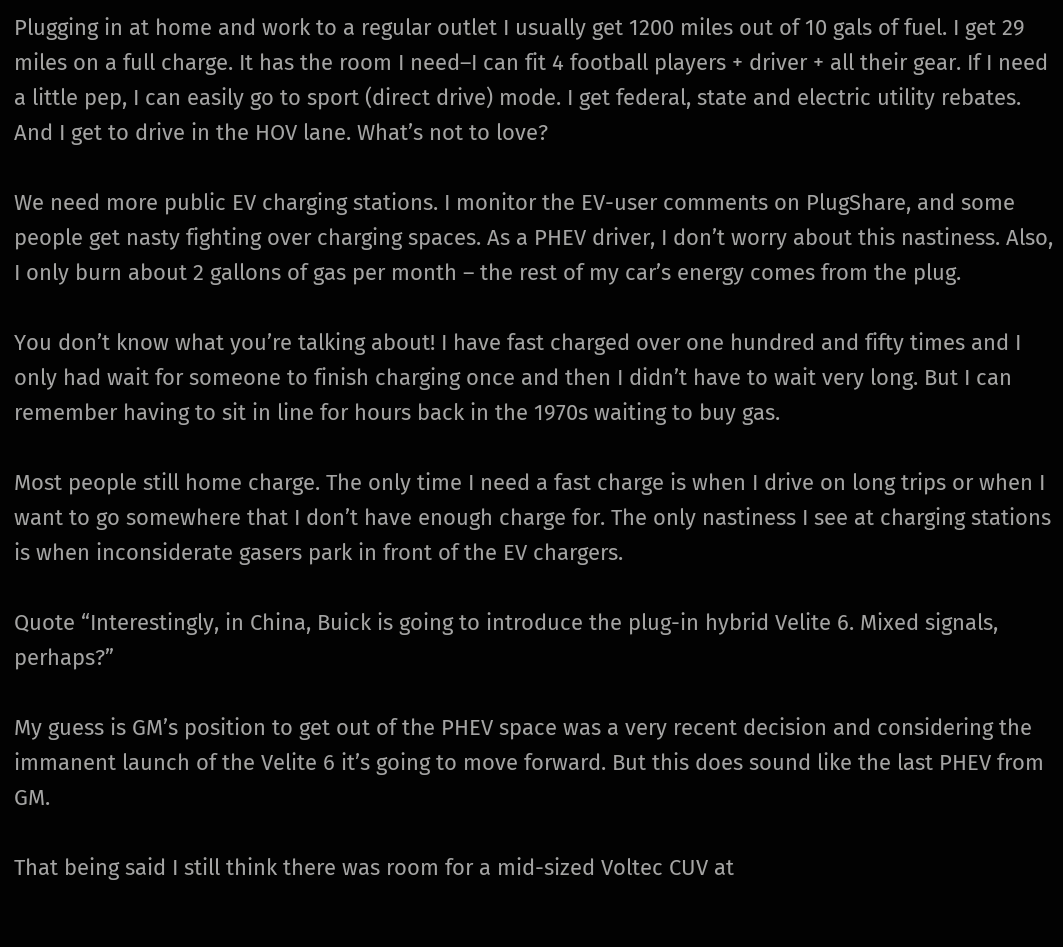Plugging in at home and work to a regular outlet I usually get 1200 miles out of 10 gals of fuel. I get 29 miles on a full charge. It has the room I need–I can fit 4 football players + driver + all their gear. If I need a little pep, I can easily go to sport (direct drive) mode. I get federal, state and electric utility rebates. And I get to drive in the HOV lane. What’s not to love?

We need more public EV charging stations. I monitor the EV-user comments on PlugShare, and some people get nasty fighting over charging spaces. As a PHEV driver, I don’t worry about this nastiness. Also, I only burn about 2 gallons of gas per month – the rest of my car’s energy comes from the plug.

You don’t know what you’re talking about! I have fast charged over one hundred and fifty times and I only had wait for someone to finish charging once and then I didn’t have to wait very long. But I can remember having to sit in line for hours back in the 1970s waiting to buy gas.

Most people still home charge. The only time I need a fast charge is when I drive on long trips or when I want to go somewhere that I don’t have enough charge for. The only nastiness I see at charging stations is when inconsiderate gasers park in front of the EV chargers.

Quote “Interestingly, in China, Buick is going to introduce the plug-in hybrid Velite 6. Mixed signals, perhaps?”

My guess is GM’s position to get out of the PHEV space was a very recent decision and considering the immanent launch of the Velite 6 it’s going to move forward. But this does sound like the last PHEV from GM.

That being said I still think there was room for a mid-sized Voltec CUV at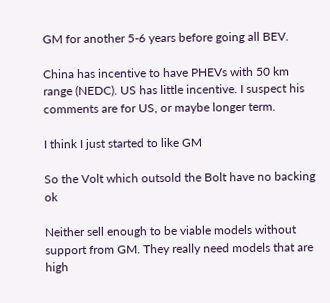GM for another 5-6 years before going all BEV.

China has incentive to have PHEVs with 50 km range (NEDC). US has little incentive. I suspect his comments are for US, or maybe longer term.

I think I just started to like GM

So the Volt which outsold the Bolt have no backing ok

Neither sell enough to be viable models without support from GM. They really need models that are high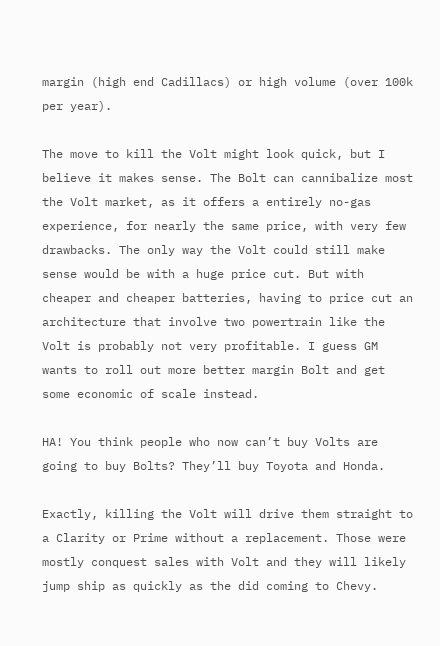margin (high end Cadillacs) or high volume (over 100k per year).

The move to kill the Volt might look quick, but I believe it makes sense. The Bolt can cannibalize most the Volt market, as it offers a entirely no-gas experience, for nearly the same price, with very few drawbacks. The only way the Volt could still make sense would be with a huge price cut. But with cheaper and cheaper batteries, having to price cut an architecture that involve two powertrain like the Volt is probably not very profitable. I guess GM wants to roll out more better margin Bolt and get some economic of scale instead.

HA! You think people who now can’t buy Volts are going to buy Bolts? They’ll buy Toyota and Honda.

Exactly, killing the Volt will drive them straight to a Clarity or Prime without a replacement. Those were mostly conquest sales with Volt and they will likely jump ship as quickly as the did coming to Chevy.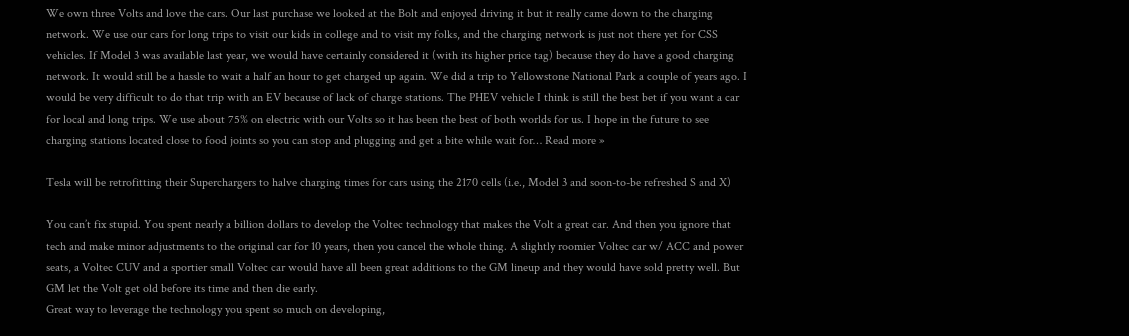We own three Volts and love the cars. Our last purchase we looked at the Bolt and enjoyed driving it but it really came down to the charging network. We use our cars for long trips to visit our kids in college and to visit my folks, and the charging network is just not there yet for CSS vehicles. If Model 3 was available last year, we would have certainly considered it (with its higher price tag) because they do have a good charging network. It would still be a hassle to wait a half an hour to get charged up again. We did a trip to Yellowstone National Park a couple of years ago. I would be very difficult to do that trip with an EV because of lack of charge stations. The PHEV vehicle I think is still the best bet if you want a car for local and long trips. We use about 75% on electric with our Volts so it has been the best of both worlds for us. I hope in the future to see charging stations located close to food joints so you can stop and plugging and get a bite while wait for… Read more »

Tesla will be retrofitting their Superchargers to halve charging times for cars using the 2170 cells (i.e., Model 3 and soon-to-be refreshed S and X)

You can’t fix stupid. You spent nearly a billion dollars to develop the Voltec technology that makes the Volt a great car. And then you ignore that tech and make minor adjustments to the original car for 10 years, then you cancel the whole thing. A slightly roomier Voltec car w/ ACC and power seats, a Voltec CUV and a sportier small Voltec car would have all been great additions to the GM lineup and they would have sold pretty well. But GM let the Volt get old before its time and then die early.
Great way to leverage the technology you spent so much on developing,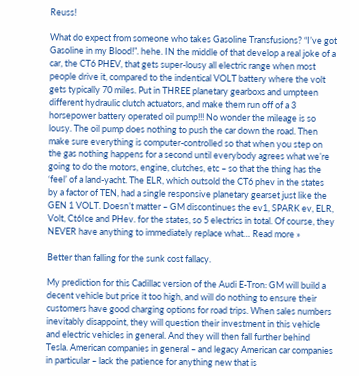Reuss!

What do expect from someone who takes Gasoline Transfusions? “I’ve got Gasoline in my Blood!”. hehe. IN the middle of that develop a real joke of a car, the CT6 PHEV, that gets super-lousy all electric range when most people drive it, compared to the indentical VOLT battery where the volt gets typically 70 miles. Put in THREE planetary gearboxs and umpteen different hydraulic clutch actuators, and make them run off of a 3 horsepower battery operated oil pump!!! No wonder the mileage is so lousy. The oil pump does nothing to push the car down the road. Then make sure everything is computer-controlled so that when you step on the gas nothing happens for a second until everybody agrees what we’re going to do the motors, engine, clutches, etc – so that the thing has the ‘feel’ of a land-yacht. The ELR, which outsold the CT6 phev in the states by a factor of TEN, had a single responsive planetary gearset just like the GEN 1 VOLT. Doesn’t matter – GM discontinues the ev1, SPARK ev, ELR, Volt, Ct6Ice and PHev. for the states, so 5 electrics in total. Of course, they NEVER have anything to immediately replace what… Read more »

Better than falling for the sunk cost fallacy.

My prediction for this Cadillac version of the Audi E-Tron: GM will build a decent vehicle but price it too high, and will do nothing to ensure their customers have good charging options for road trips. When sales numbers inevitably disappoint, they will question their investment in this vehicle and electric vehicles in general. And they will then fall further behind Tesla. American companies in general – and legacy American car companies in particular – lack the patience for anything new that is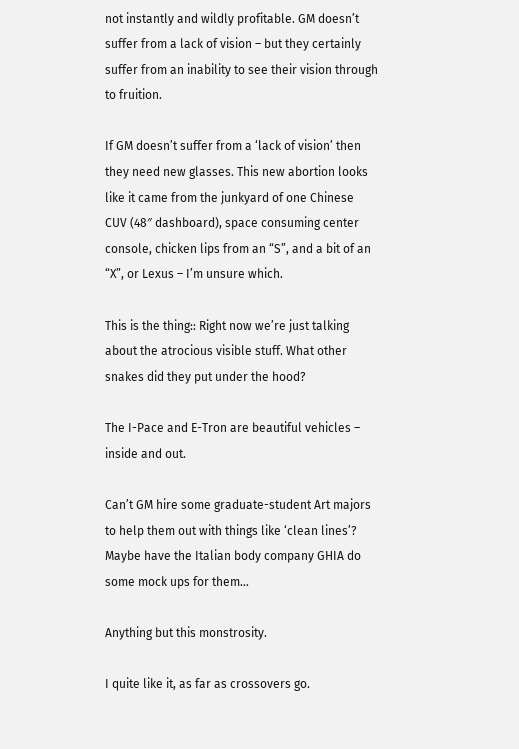not instantly and wildly profitable. GM doesn’t suffer from a lack of vision – but they certainly suffer from an inability to see their vision through to fruition.

If GM doesn’t suffer from a ‘lack of vision’ then they need new glasses. This new abortion looks like it came from the junkyard of one Chinese CUV (48″ dashboard), space consuming center console, chicken lips from an “S”, and a bit of an “X”, or Lexus – I’m unsure which.

This is the thing:: Right now we’re just talking about the atrocious visible stuff. What other snakes did they put under the hood?

The I-Pace and E-Tron are beautiful vehicles – inside and out.

Can’t GM hire some graduate-student Art majors to help them out with things like ‘clean lines’? Maybe have the Italian body company GHIA do some mock ups for them…

Anything but this monstrosity.

I quite like it, as far as crossovers go.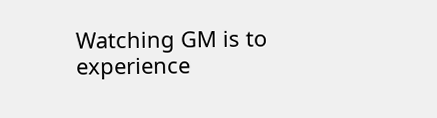Watching GM is to experience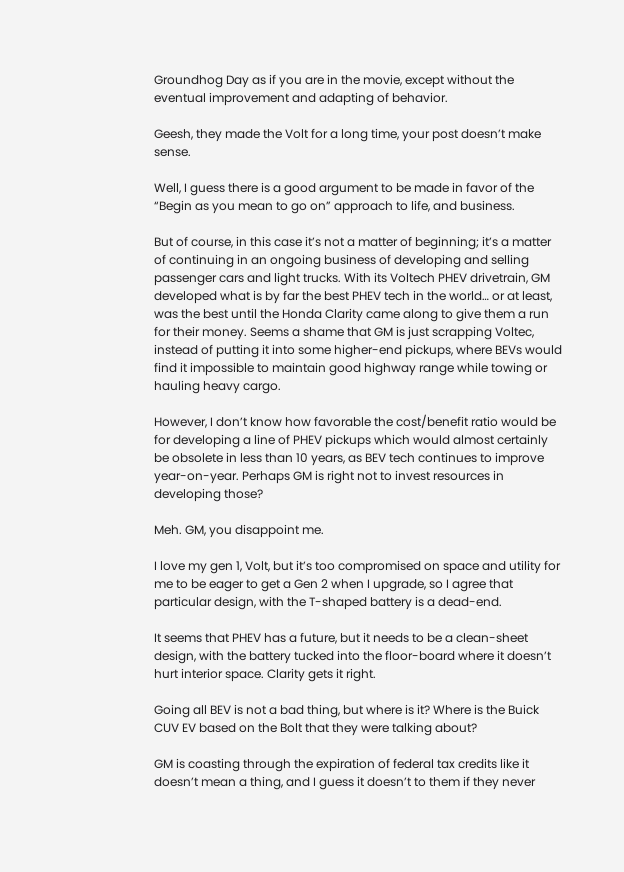Groundhog Day as if you are in the movie, except without the eventual improvement and adapting of behavior.

Geesh, they made the Volt for a long time, your post doesn’t make sense.

Well, I guess there is a good argument to be made in favor of the “Begin as you mean to go on” approach to life, and business.

But of course, in this case it’s not a matter of beginning; it’s a matter of continuing in an ongoing business of developing and selling passenger cars and light trucks. With its Voltech PHEV drivetrain, GM developed what is by far the best PHEV tech in the world… or at least, was the best until the Honda Clarity came along to give them a run for their money. Seems a shame that GM is just scrapping Voltec, instead of putting it into some higher-end pickups, where BEVs would find it impossible to maintain good highway range while towing or hauling heavy cargo.

However, I don’t know how favorable the cost/benefit ratio would be for developing a line of PHEV pickups which would almost certainly be obsolete in less than 10 years, as BEV tech continues to improve year-on-year. Perhaps GM is right not to invest resources in developing those?

Meh. GM, you disappoint me.

I love my gen 1, Volt, but it’s too compromised on space and utility for me to be eager to get a Gen 2 when I upgrade, so I agree that particular design, with the T-shaped battery is a dead-end.

It seems that PHEV has a future, but it needs to be a clean-sheet design, with the battery tucked into the floor-board where it doesn’t hurt interior space. Clarity gets it right.

Going all BEV is not a bad thing, but where is it? Where is the Buick CUV EV based on the Bolt that they were talking about?

GM is coasting through the expiration of federal tax credits like it doesn’t mean a thing, and I guess it doesn’t to them if they never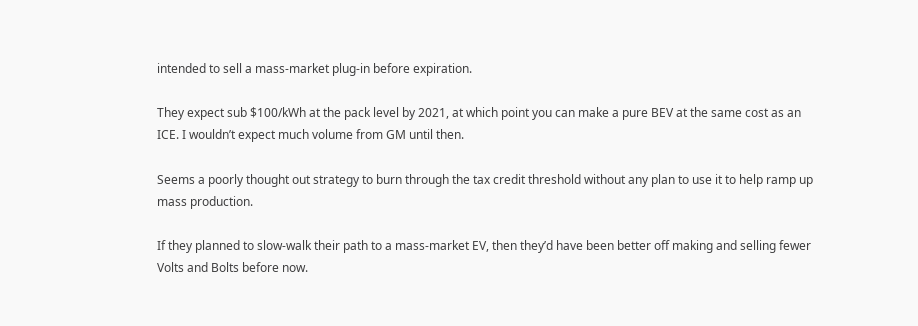intended to sell a mass-market plug-in before expiration.

They expect sub $100/kWh at the pack level by 2021, at which point you can make a pure BEV at the same cost as an ICE. I wouldn’t expect much volume from GM until then.

Seems a poorly thought out strategy to burn through the tax credit threshold without any plan to use it to help ramp up mass production.

If they planned to slow-walk their path to a mass-market EV, then they’d have been better off making and selling fewer Volts and Bolts before now.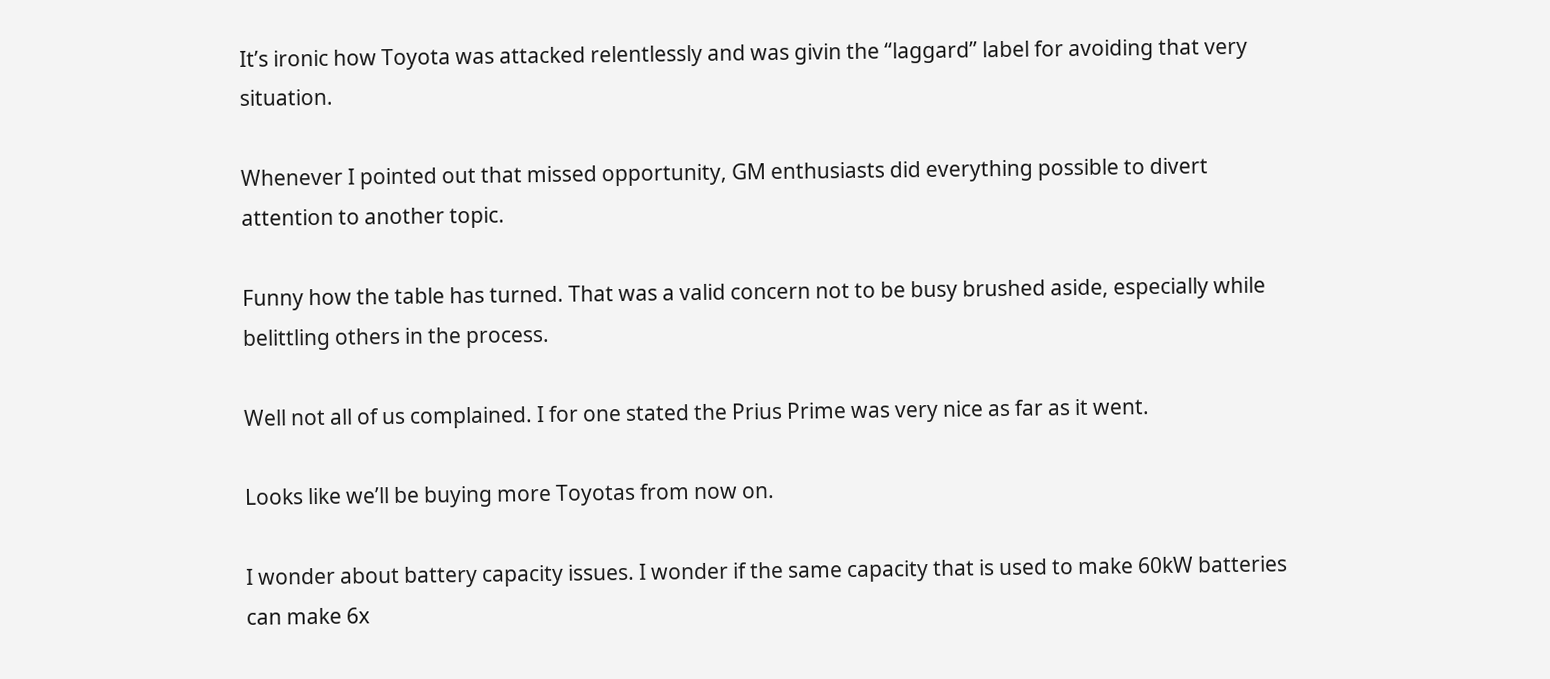It’s ironic how Toyota was attacked relentlessly and was givin the “laggard” label for avoiding that very situation.

Whenever I pointed out that missed opportunity, GM enthusiasts did everything possible to divert attention to another topic.

Funny how the table has turned. That was a valid concern not to be busy brushed aside, especially while belittling others in the process.

Well not all of us complained. I for one stated the Prius Prime was very nice as far as it went.

Looks like we’ll be buying more Toyotas from now on.

I wonder about battery capacity issues. I wonder if the same capacity that is used to make 60kW batteries can make 6x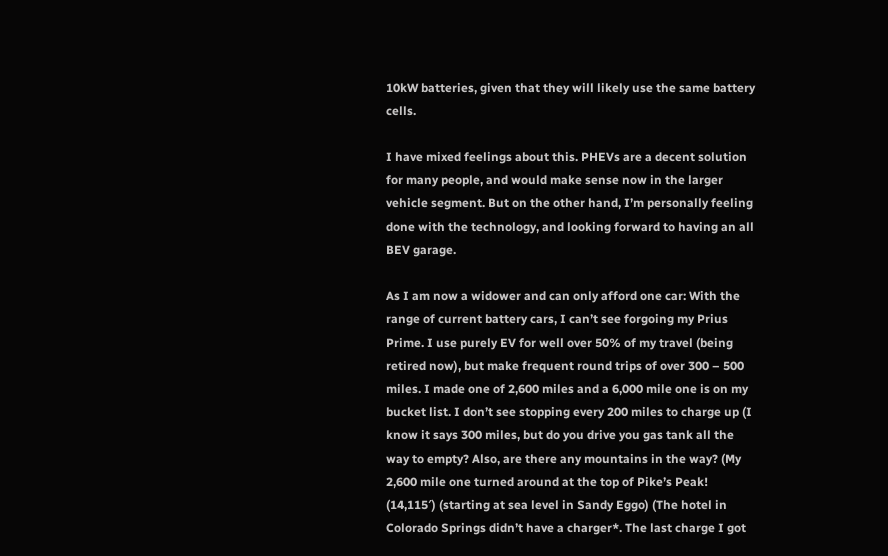10kW batteries, given that they will likely use the same battery cells.

I have mixed feelings about this. PHEVs are a decent solution for many people, and would make sense now in the larger vehicle segment. But on the other hand, I’m personally feeling done with the technology, and looking forward to having an all BEV garage.

As I am now a widower and can only afford one car: With the range of current battery cars, I can’t see forgoing my Prius Prime. I use purely EV for well over 50% of my travel (being retired now), but make frequent round trips of over 300 – 500 miles. I made one of 2,600 miles and a 6,000 mile one is on my bucket list. I don’t see stopping every 200 miles to charge up (I know it says 300 miles, but do you drive you gas tank all the way to empty? Also, are there any mountains in the way? (My 2,600 mile one turned around at the top of Pike’s Peak! (14,115′) (starting at sea level in Sandy Eggo) (The hotel in Colorado Springs didn’t have a charger*. The last charge I got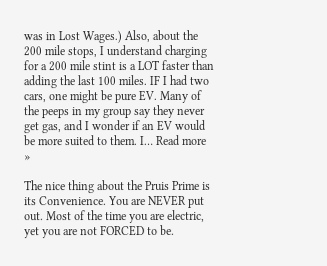was in Lost Wages.) Also, about the 200 mile stops, I understand charging for a 200 mile stint is a LOT faster than adding the last 100 miles. IF I had two cars, one might be pure EV. Many of the peeps in my group say they never get gas, and I wonder if an EV would be more suited to them. I… Read more »

The nice thing about the Pruis Prime is its Convenience. You are NEVER put out. Most of the time you are electric, yet you are not FORCED to be.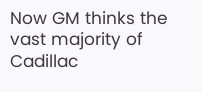Now GM thinks the vast majority of Cadillac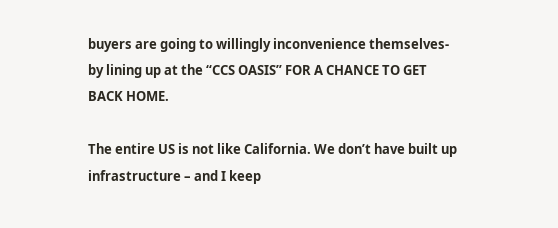buyers are going to willingly inconvenience themselves- by lining up at the “CCS OASIS” FOR A CHANCE TO GET BACK HOME.

The entire US is not like California. We don’t have built up infrastructure – and I keep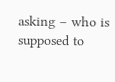asking – who is supposed to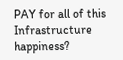PAY for all of this Infrastructure happiness?